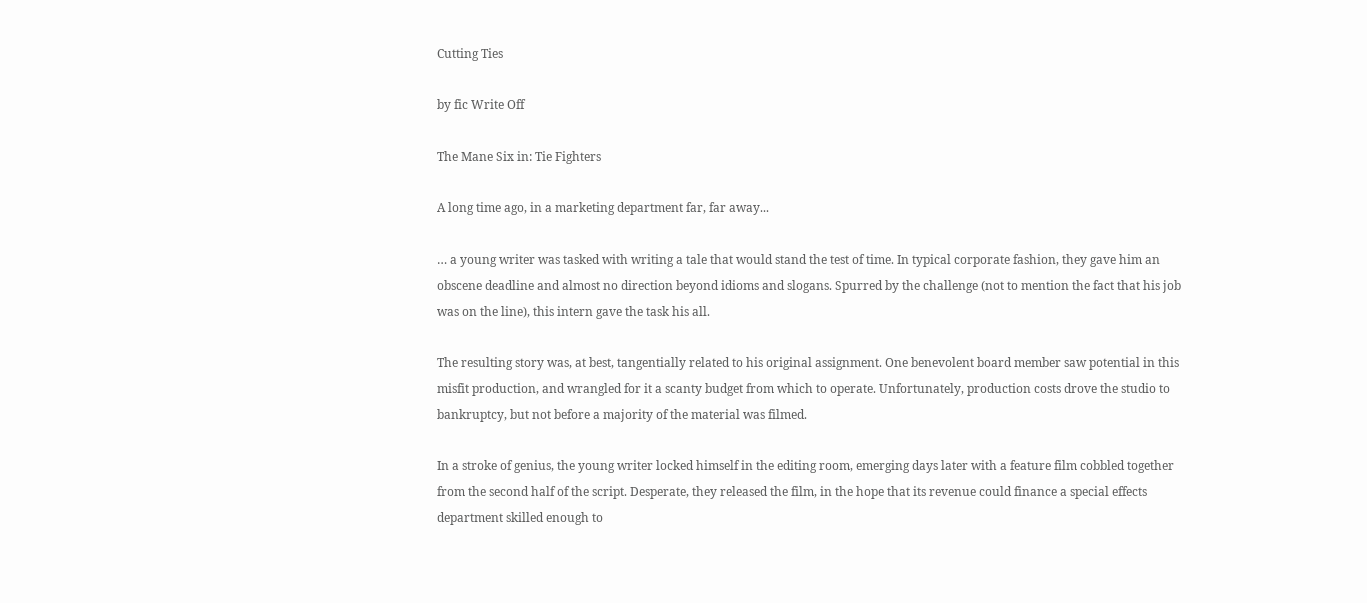Cutting Ties

by fic Write Off

The Mane Six in: Tie Fighters

A long time ago, in a marketing department far, far away...

… a young writer was tasked with writing a tale that would stand the test of time. In typical corporate fashion, they gave him an obscene deadline and almost no direction beyond idioms and slogans. Spurred by the challenge (not to mention the fact that his job was on the line), this intern gave the task his all.

The resulting story was, at best, tangentially related to his original assignment. One benevolent board member saw potential in this misfit production, and wrangled for it a scanty budget from which to operate. Unfortunately, production costs drove the studio to bankruptcy, but not before a majority of the material was filmed.

In a stroke of genius, the young writer locked himself in the editing room, emerging days later with a feature film cobbled together from the second half of the script. Desperate, they released the film, in the hope that its revenue could finance a special effects department skilled enough to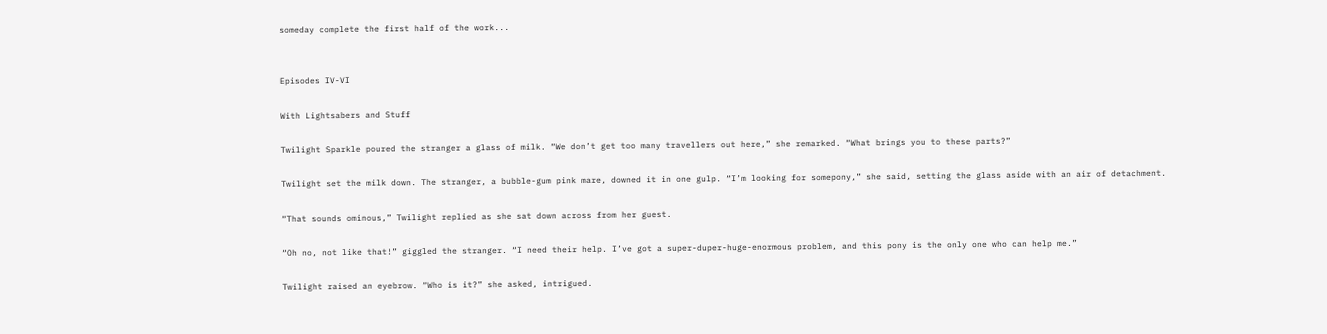someday complete the first half of the work...


Episodes IV-VI

With Lightsabers and Stuff

Twilight Sparkle poured the stranger a glass of milk. “We don’t get too many travellers out here,” she remarked. “What brings you to these parts?”

Twilight set the milk down. The stranger, a bubble-gum pink mare, downed it in one gulp. “I’m looking for somepony,” she said, setting the glass aside with an air of detachment.

“That sounds ominous,” Twilight replied as she sat down across from her guest.

“Oh no, not like that!” giggled the stranger. “I need their help. I’ve got a super-duper-huge-enormous problem, and this pony is the only one who can help me.”

Twilight raised an eyebrow. “Who is it?” she asked, intrigued.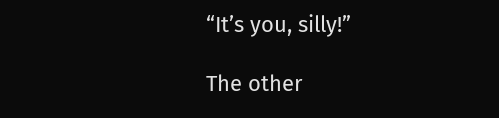“It’s you, silly!”

The other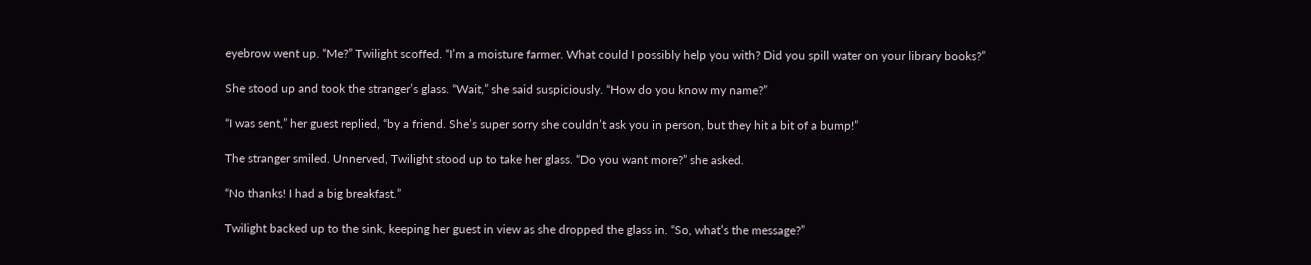eyebrow went up. “Me?” Twilight scoffed. “I’m a moisture farmer. What could I possibly help you with? Did you spill water on your library books?”

She stood up and took the stranger’s glass. “Wait,” she said suspiciously. “How do you know my name?”

“I was sent,” her guest replied, “by a friend. She’s super sorry she couldn’t ask you in person, but they hit a bit of a bump!”

The stranger smiled. Unnerved, Twilight stood up to take her glass. “Do you want more?” she asked.

“No thanks! I had a big breakfast.”

Twilight backed up to the sink, keeping her guest in view as she dropped the glass in. “So, what’s the message?”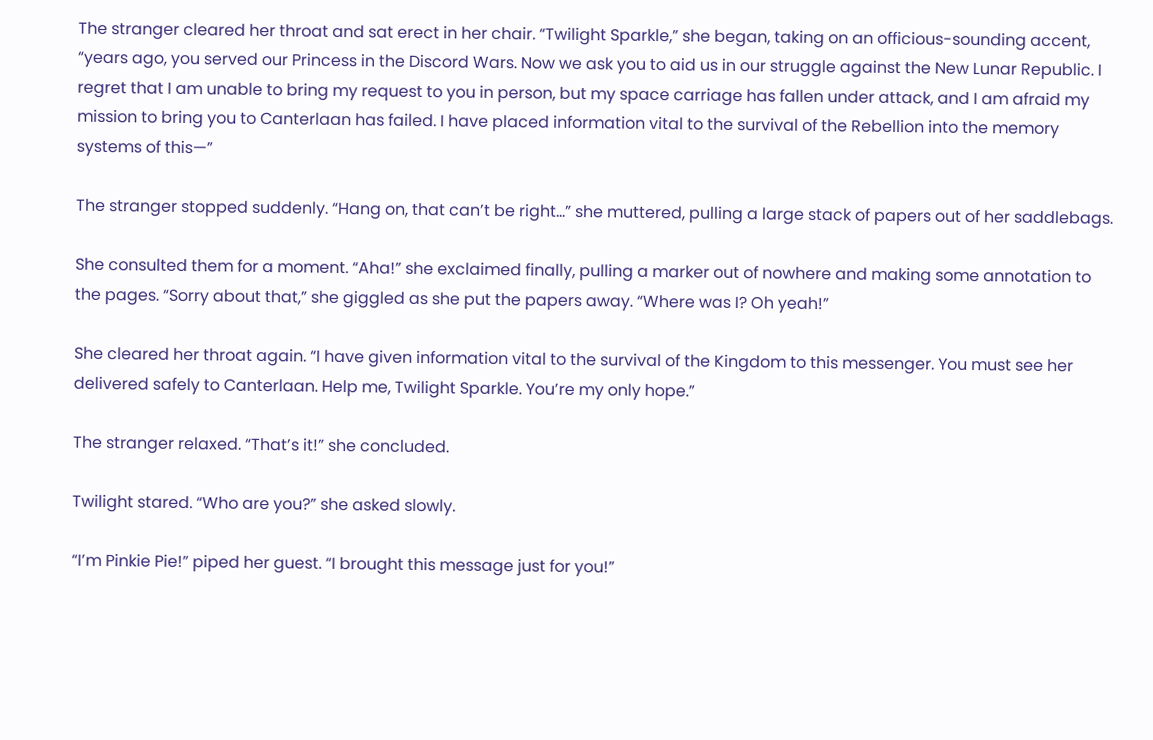The stranger cleared her throat and sat erect in her chair. “Twilight Sparkle,” she began, taking on an officious-sounding accent, “years ago, you served our Princess in the Discord Wars. Now we ask you to aid us in our struggle against the New Lunar Republic. I regret that I am unable to bring my request to you in person, but my space carriage has fallen under attack, and I am afraid my mission to bring you to Canterlaan has failed. I have placed information vital to the survival of the Rebellion into the memory systems of this—”

The stranger stopped suddenly. “Hang on, that can’t be right...” she muttered, pulling a large stack of papers out of her saddlebags.

She consulted them for a moment. “Aha!” she exclaimed finally, pulling a marker out of nowhere and making some annotation to the pages. “Sorry about that,” she giggled as she put the papers away. “Where was I? Oh yeah!”

She cleared her throat again. “I have given information vital to the survival of the Kingdom to this messenger. You must see her delivered safely to Canterlaan. Help me, Twilight Sparkle. You’re my only hope.”

The stranger relaxed. “That’s it!” she concluded.

Twilight stared. “Who are you?” she asked slowly.

“I’m Pinkie Pie!” piped her guest. “I brought this message just for you!”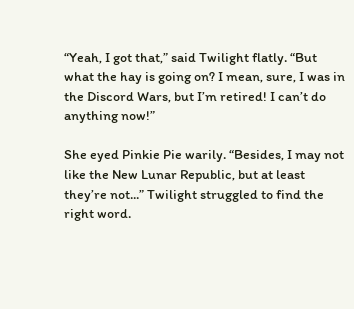“Yeah, I got that,” said Twilight flatly. “But what the hay is going on? I mean, sure, I was in the Discord Wars, but I’m retired! I can’t do anything now!”

She eyed Pinkie Pie warily. “Besides, I may not like the New Lunar Republic, but at least they’re not...” Twilight struggled to find the right word.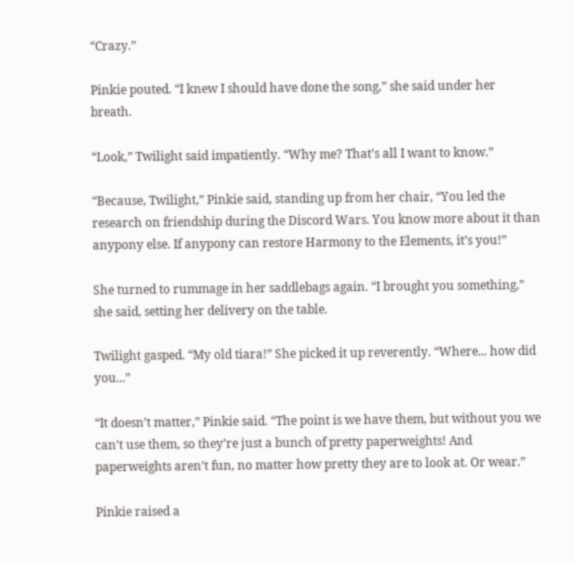“Crazy.”

Pinkie pouted. “I knew I should have done the song,” she said under her breath.

“Look,” Twilight said impatiently. “Why me? That’s all I want to know.”

“Because, Twilight,” Pinkie said, standing up from her chair, “You led the research on friendship during the Discord Wars. You know more about it than anypony else. If anypony can restore Harmony to the Elements, it’s you!”

She turned to rummage in her saddlebags again. “I brought you something,” she said, setting her delivery on the table.

Twilight gasped. “My old tiara!” She picked it up reverently. “Where... how did you...”

“It doesn’t matter,” Pinkie said. “The point is we have them, but without you we can’t use them, so they’re just a bunch of pretty paperweights! And paperweights aren’t fun, no matter how pretty they are to look at. Or wear.”

Pinkie raised a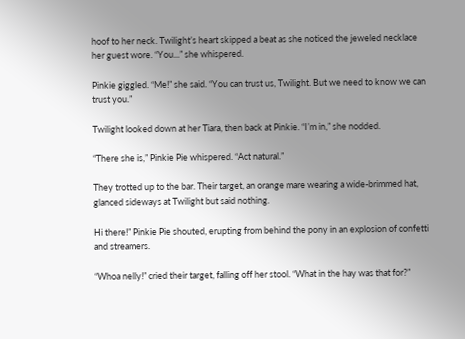hoof to her neck. Twilight’s heart skipped a beat as she noticed the jeweled necklace her guest wore. “You...” she whispered.

Pinkie giggled. “Me!” she said. “You can trust us, Twilight. But we need to know we can trust you.”

Twilight looked down at her Tiara, then back at Pinkie. “I’m in,” she nodded.

“There she is,” Pinkie Pie whispered. “Act natural.”

They trotted up to the bar. Their target, an orange mare wearing a wide-brimmed hat, glanced sideways at Twilight but said nothing.

Hi there!” Pinkie Pie shouted, erupting from behind the pony in an explosion of confetti and streamers.

“Whoa nelly!” cried their target, falling off her stool. “What in the hay was that for?”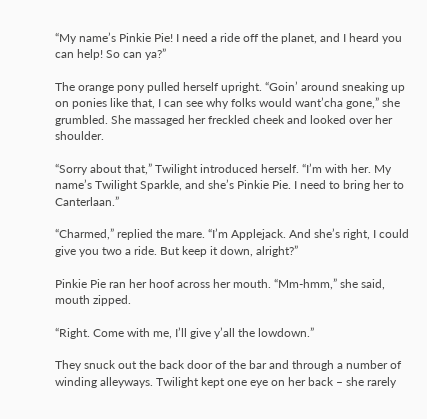“My name’s Pinkie Pie! I need a ride off the planet, and I heard you can help! So can ya?”

The orange pony pulled herself upright. “Goin’ around sneaking up on ponies like that, I can see why folks would want’cha gone,” she grumbled. She massaged her freckled cheek and looked over her shoulder.

“Sorry about that,” Twilight introduced herself. “I’m with her. My name’s Twilight Sparkle, and she’s Pinkie Pie. I need to bring her to Canterlaan.”

“Charmed,” replied the mare. “I’m Applejack. And she’s right, I could give you two a ride. But keep it down, alright?”

Pinkie Pie ran her hoof across her mouth. “Mm-hmm,” she said, mouth zipped.

“Right. Come with me, I’ll give y’all the lowdown.”

They snuck out the back door of the bar and through a number of winding alleyways. Twilight kept one eye on her back – she rarely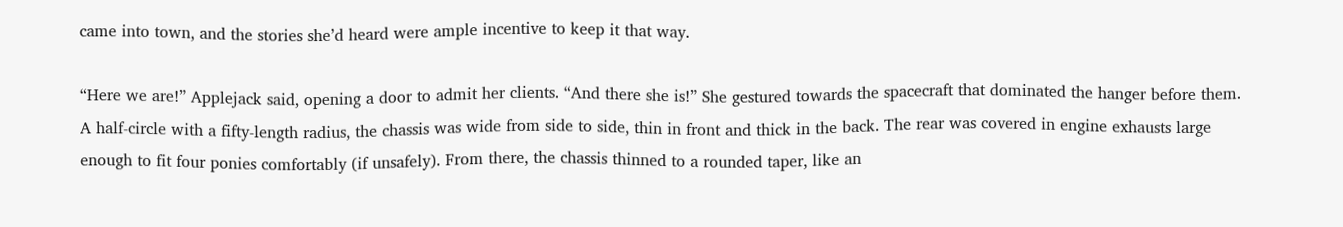came into town, and the stories she’d heard were ample incentive to keep it that way.

“Here we are!” Applejack said, opening a door to admit her clients. “And there she is!” She gestured towards the spacecraft that dominated the hanger before them. A half-circle with a fifty-length radius, the chassis was wide from side to side, thin in front and thick in the back. The rear was covered in engine exhausts large enough to fit four ponies comfortably (if unsafely). From there, the chassis thinned to a rounded taper, like an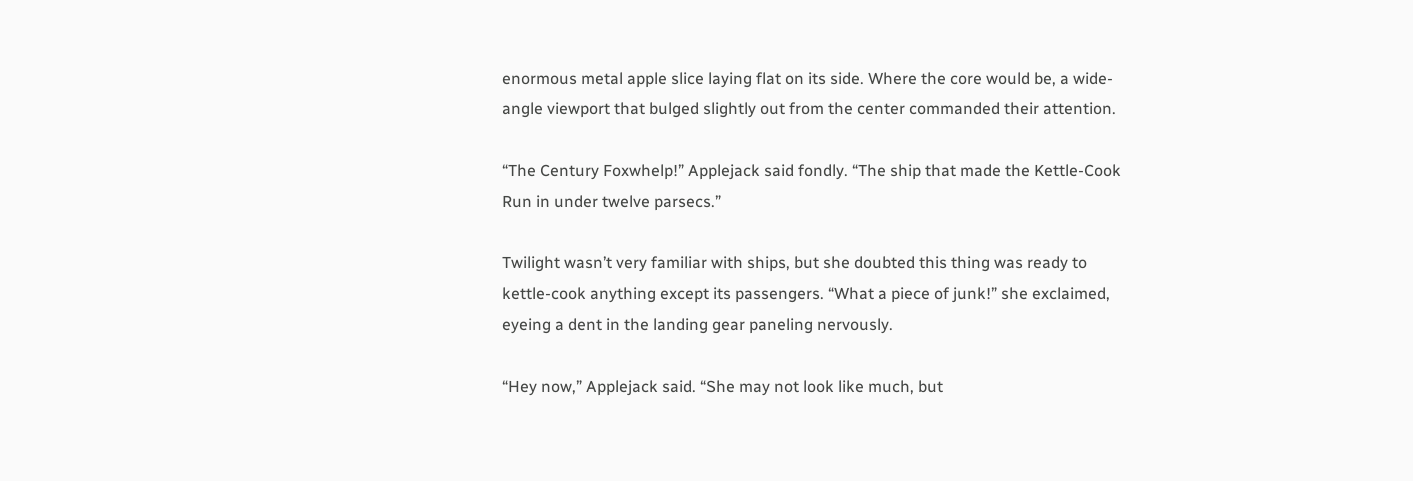enormous metal apple slice laying flat on its side. Where the core would be, a wide-angle viewport that bulged slightly out from the center commanded their attention.

“The Century Foxwhelp!” Applejack said fondly. “The ship that made the Kettle-Cook Run in under twelve parsecs.”

Twilight wasn’t very familiar with ships, but she doubted this thing was ready to kettle-cook anything except its passengers. “What a piece of junk!” she exclaimed, eyeing a dent in the landing gear paneling nervously.

“Hey now,” Applejack said. “She may not look like much, but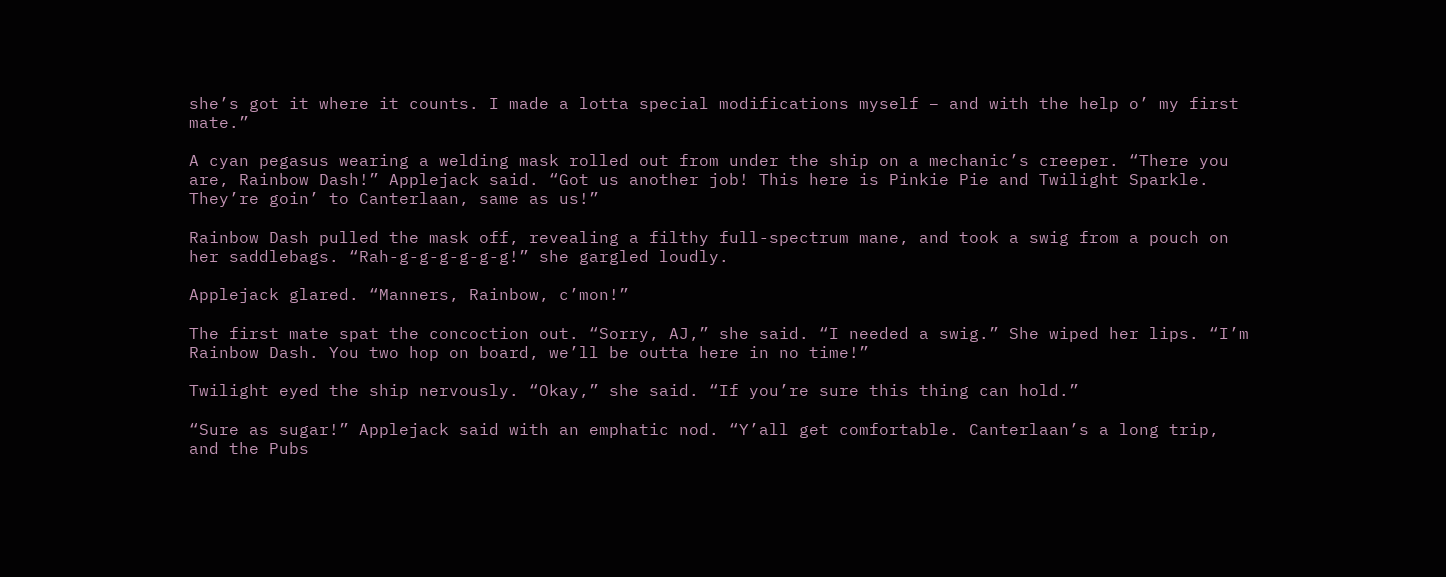she’s got it where it counts. I made a lotta special modifications myself – and with the help o’ my first mate.”

A cyan pegasus wearing a welding mask rolled out from under the ship on a mechanic’s creeper. “There you are, Rainbow Dash!” Applejack said. “Got us another job! This here is Pinkie Pie and Twilight Sparkle. They’re goin’ to Canterlaan, same as us!”

Rainbow Dash pulled the mask off, revealing a filthy full-spectrum mane, and took a swig from a pouch on her saddlebags. “Rah-g-g-g-g-g-g!” she gargled loudly.

Applejack glared. “Manners, Rainbow, c’mon!”

The first mate spat the concoction out. “Sorry, AJ,” she said. “I needed a swig.” She wiped her lips. “I’m Rainbow Dash. You two hop on board, we’ll be outta here in no time!”

Twilight eyed the ship nervously. “Okay,” she said. “If you’re sure this thing can hold.”

“Sure as sugar!” Applejack said with an emphatic nod. “Y’all get comfortable. Canterlaan’s a long trip, and the Pubs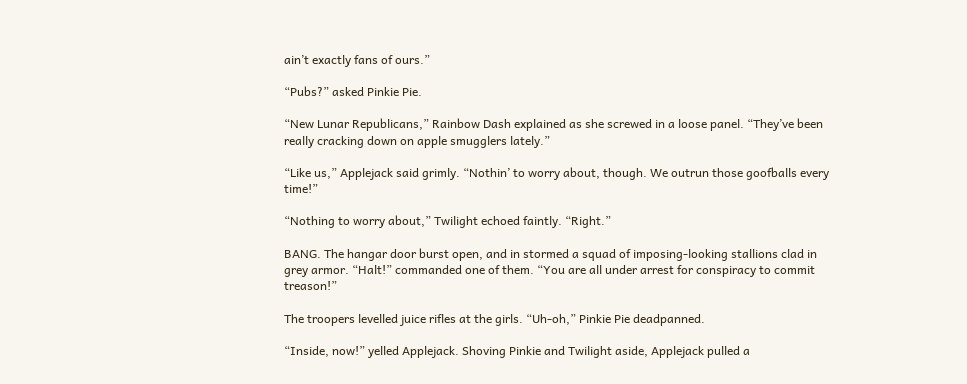ain’t exactly fans of ours.”

“Pubs?” asked Pinkie Pie.

“New Lunar Republicans,” Rainbow Dash explained as she screwed in a loose panel. “They’ve been really cracking down on apple smugglers lately.”

“Like us,” Applejack said grimly. “Nothin’ to worry about, though. We outrun those goofballs every time!”

“Nothing to worry about,” Twilight echoed faintly. “Right.”

BANG. The hangar door burst open, and in stormed a squad of imposing-looking stallions clad in grey armor. “Halt!” commanded one of them. “You are all under arrest for conspiracy to commit treason!”

The troopers levelled juice rifles at the girls. “Uh-oh,” Pinkie Pie deadpanned.

“Inside, now!” yelled Applejack. Shoving Pinkie and Twilight aside, Applejack pulled a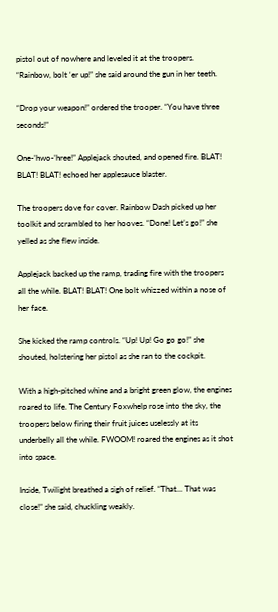pistol out of nowhere and leveled it at the troopers. “Rainbow, bolt ‘er up!” she said around the gun in her teeth.

“Drop your weapon!” ordered the trooper. “You have three seconds!”

One-’hwo-’hree!” Applejack shouted, and opened fire. BLAT! BLAT! BLAT! echoed her applesauce blaster.

The troopers dove for cover. Rainbow Dash picked up her toolkit and scrambled to her hooves. “Done! Let’s go!” she yelled as she flew inside.

Applejack backed up the ramp, trading fire with the troopers all the while. BLAT! BLAT! One bolt whizzed within a nose of her face.

She kicked the ramp controls. “Up! Up! Go go go!” she shouted, holstering her pistol as she ran to the cockpit.

With a high-pitched whine and a bright green glow, the engines roared to life. The Century Foxwhelp rose into the sky, the troopers below firing their fruit juices uselessly at its underbelly all the while. FWOOM! roared the engines as it shot into space.

Inside, Twilight breathed a sigh of relief. “That... That was close!” she said, chuckling weakly.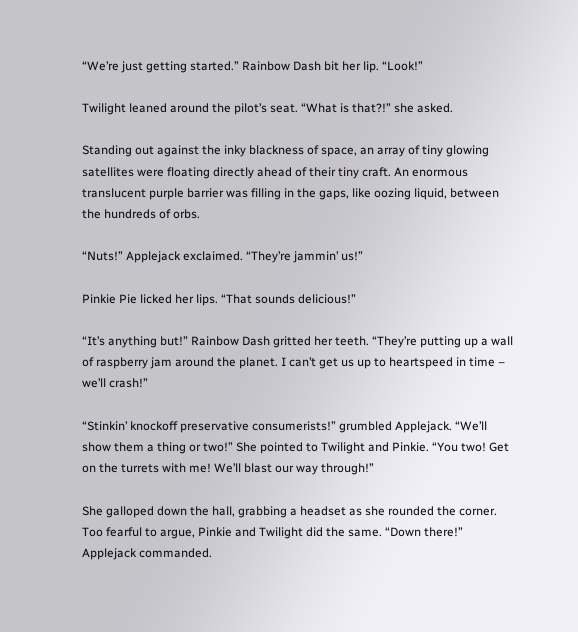“We’re just getting started.” Rainbow Dash bit her lip. “Look!”

Twilight leaned around the pilot’s seat. “What is that?!” she asked.

Standing out against the inky blackness of space, an array of tiny glowing satellites were floating directly ahead of their tiny craft. An enormous translucent purple barrier was filling in the gaps, like oozing liquid, between the hundreds of orbs.

“Nuts!” Applejack exclaimed. “They’re jammin’ us!”

Pinkie Pie licked her lips. “That sounds delicious!”

“It’s anything but!” Rainbow Dash gritted her teeth. “They’re putting up a wall of raspberry jam around the planet. I can’t get us up to heartspeed in time – we’ll crash!”

“Stinkin’ knockoff preservative consumerists!” grumbled Applejack. “We’ll show them a thing or two!” She pointed to Twilight and Pinkie. “You two! Get on the turrets with me! We’ll blast our way through!”

She galloped down the hall, grabbing a headset as she rounded the corner. Too fearful to argue, Pinkie and Twilight did the same. “Down there!” Applejack commanded.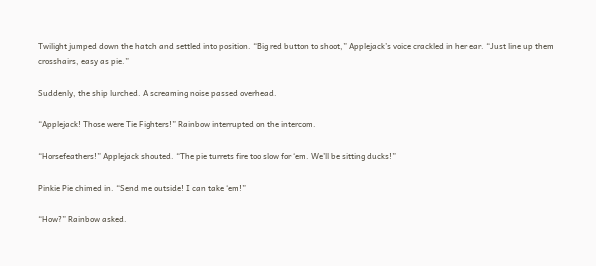Twilight jumped down the hatch and settled into position. “Big red button to shoot,” Applejack’s voice crackled in her ear. “Just line up them crosshairs, easy as pie.”

Suddenly, the ship lurched. A screaming noise passed overhead.

“Applejack! Those were Tie Fighters!” Rainbow interrupted on the intercom.

“Horsefeathers!” Applejack shouted. “The pie turrets fire too slow for ‘em. We’ll be sitting ducks!”

Pinkie Pie chimed in. “Send me outside! I can take ‘em!”

“How?” Rainbow asked.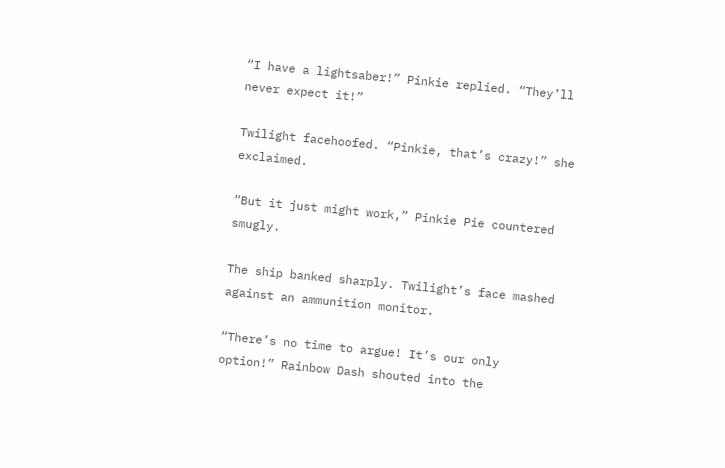“I have a lightsaber!” Pinkie replied. “They’ll never expect it!”

Twilight facehoofed. “Pinkie, that’s crazy!” she exclaimed.

“But it just might work,” Pinkie Pie countered smugly.

The ship banked sharply. Twilight’s face mashed against an ammunition monitor.

“There’s no time to argue! It’s our only option!” Rainbow Dash shouted into the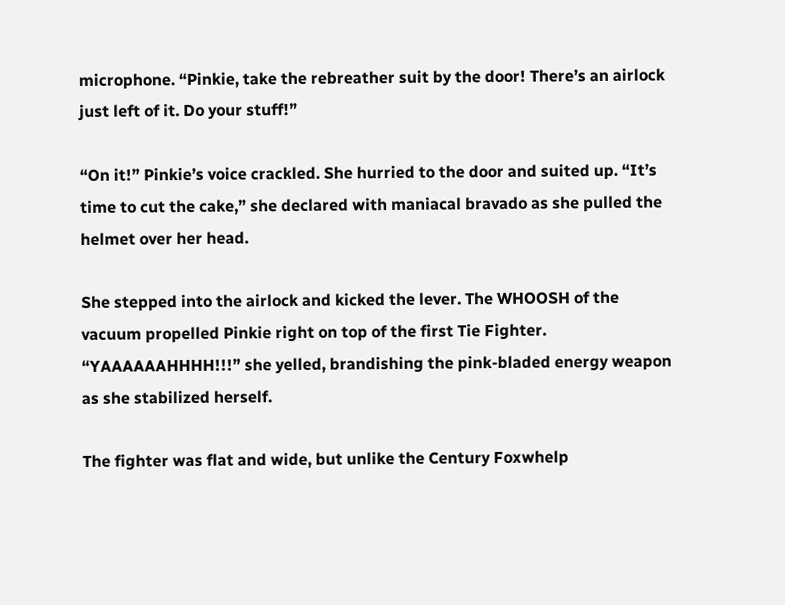microphone. “Pinkie, take the rebreather suit by the door! There’s an airlock just left of it. Do your stuff!”

“On it!” Pinkie’s voice crackled. She hurried to the door and suited up. “It’s time to cut the cake,” she declared with maniacal bravado as she pulled the helmet over her head.

She stepped into the airlock and kicked the lever. The WHOOSH of the vacuum propelled Pinkie right on top of the first Tie Fighter. “YAAAAAAHHHH!!!” she yelled, brandishing the pink-bladed energy weapon as she stabilized herself.

The fighter was flat and wide, but unlike the Century Foxwhelp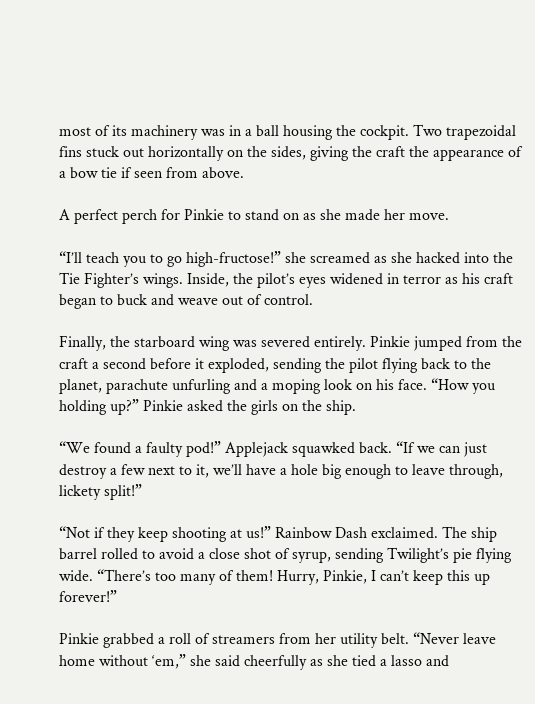most of its machinery was in a ball housing the cockpit. Two trapezoidal fins stuck out horizontally on the sides, giving the craft the appearance of a bow tie if seen from above.

A perfect perch for Pinkie to stand on as she made her move.

“I’ll teach you to go high-fructose!” she screamed as she hacked into the Tie Fighter’s wings. Inside, the pilot’s eyes widened in terror as his craft began to buck and weave out of control.

Finally, the starboard wing was severed entirely. Pinkie jumped from the craft a second before it exploded, sending the pilot flying back to the planet, parachute unfurling and a moping look on his face. “How you holding up?” Pinkie asked the girls on the ship.

“We found a faulty pod!” Applejack squawked back. “If we can just destroy a few next to it, we’ll have a hole big enough to leave through, lickety split!”

“Not if they keep shooting at us!” Rainbow Dash exclaimed. The ship barrel rolled to avoid a close shot of syrup, sending Twilight’s pie flying wide. “There’s too many of them! Hurry, Pinkie, I can’t keep this up forever!”

Pinkie grabbed a roll of streamers from her utility belt. “Never leave home without ‘em,” she said cheerfully as she tied a lasso and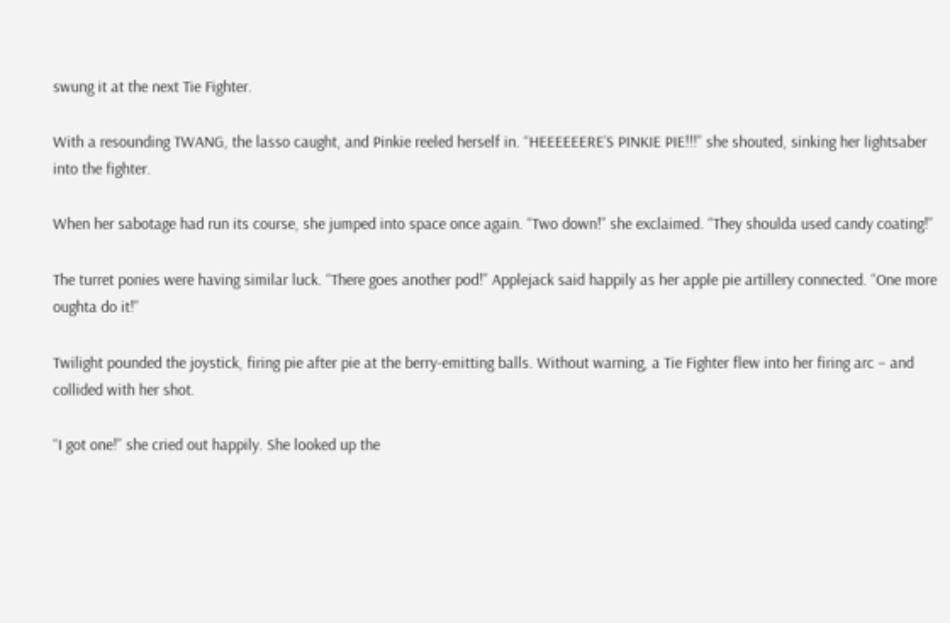swung it at the next Tie Fighter.

With a resounding TWANG, the lasso caught, and Pinkie reeled herself in. “HEEEEEERE’S PINKIE PIE!!!” she shouted, sinking her lightsaber into the fighter.

When her sabotage had run its course, she jumped into space once again. “Two down!” she exclaimed. “They shoulda used candy coating!”

The turret ponies were having similar luck. “There goes another pod!” Applejack said happily as her apple pie artillery connected. “One more oughta do it!”

Twilight pounded the joystick, firing pie after pie at the berry-emitting balls. Without warning, a Tie Fighter flew into her firing arc – and collided with her shot.

“I got one!” she cried out happily. She looked up the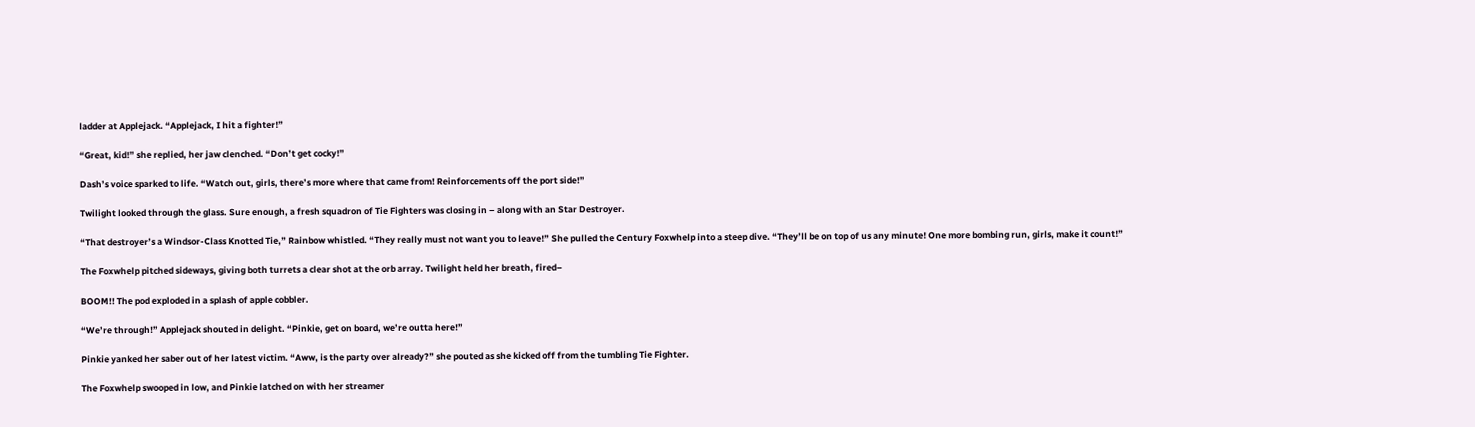ladder at Applejack. “Applejack, I hit a fighter!”

“Great, kid!” she replied, her jaw clenched. “Don’t get cocky!”

Dash’s voice sparked to life. “Watch out, girls, there’s more where that came from! Reinforcements off the port side!”

Twilight looked through the glass. Sure enough, a fresh squadron of Tie Fighters was closing in – along with an Star Destroyer.

“That destroyer’s a Windsor-Class Knotted Tie,” Rainbow whistled. “They really must not want you to leave!” She pulled the Century Foxwhelp into a steep dive. “They’ll be on top of us any minute! One more bombing run, girls, make it count!”

The Foxwhelp pitched sideways, giving both turrets a clear shot at the orb array. Twilight held her breath, fired–

BOOM!! The pod exploded in a splash of apple cobbler.

“We’re through!” Applejack shouted in delight. “Pinkie, get on board, we’re outta here!”

Pinkie yanked her saber out of her latest victim. “Aww, is the party over already?” she pouted as she kicked off from the tumbling Tie Fighter.

The Foxwhelp swooped in low, and Pinkie latched on with her streamer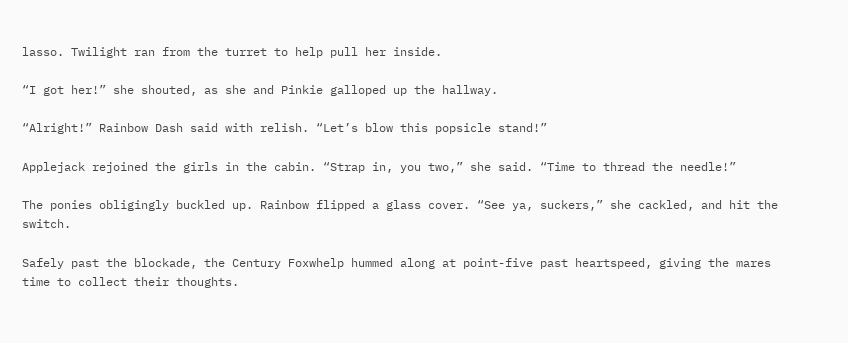lasso. Twilight ran from the turret to help pull her inside.

“I got her!” she shouted, as she and Pinkie galloped up the hallway.

“Alright!” Rainbow Dash said with relish. “Let’s blow this popsicle stand!”

Applejack rejoined the girls in the cabin. “Strap in, you two,” she said. “Time to thread the needle!”

The ponies obligingly buckled up. Rainbow flipped a glass cover. “See ya, suckers,” she cackled, and hit the switch.

Safely past the blockade, the Century Foxwhelp hummed along at point-five past heartspeed, giving the mares time to collect their thoughts.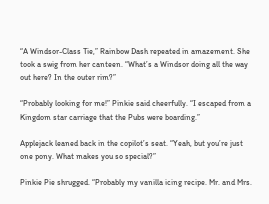“A Windsor-Class Tie,” Rainbow Dash repeated in amazement. She took a swig from her canteen. “What’s a Windsor doing all the way out here? In the outer rim?”

“Probably looking for me!” Pinkie said cheerfully. “I escaped from a Kingdom star carriage that the Pubs were boarding.”

Applejack leaned back in the copilot’s seat. “Yeah, but you’re just one pony. What makes you so special?”

Pinkie Pie shrugged. “Probably my vanilla icing recipe. Mr. and Mrs.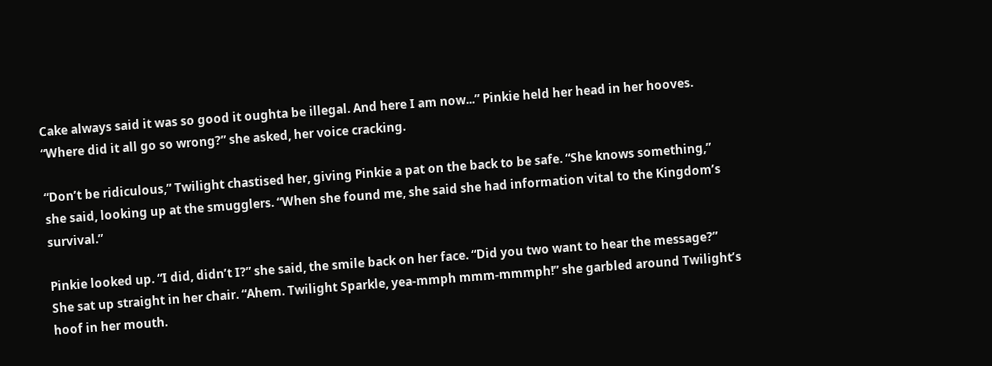Cake always said it was so good it oughta be illegal. And here I am now...” Pinkie held her head in her hooves. “Where did it all go so wrong?” she asked, her voice cracking.

“Don’t be ridiculous,” Twilight chastised her, giving Pinkie a pat on the back to be safe. “She knows something,” she said, looking up at the smugglers. “When she found me, she said she had information vital to the Kingdom’s survival.”

Pinkie looked up. “I did, didn’t I?” she said, the smile back on her face. “Did you two want to hear the message?” She sat up straight in her chair. “Ahem. Twilight Sparkle, yea-mmph mmm-mmmph!” she garbled around Twilight’s hoof in her mouth.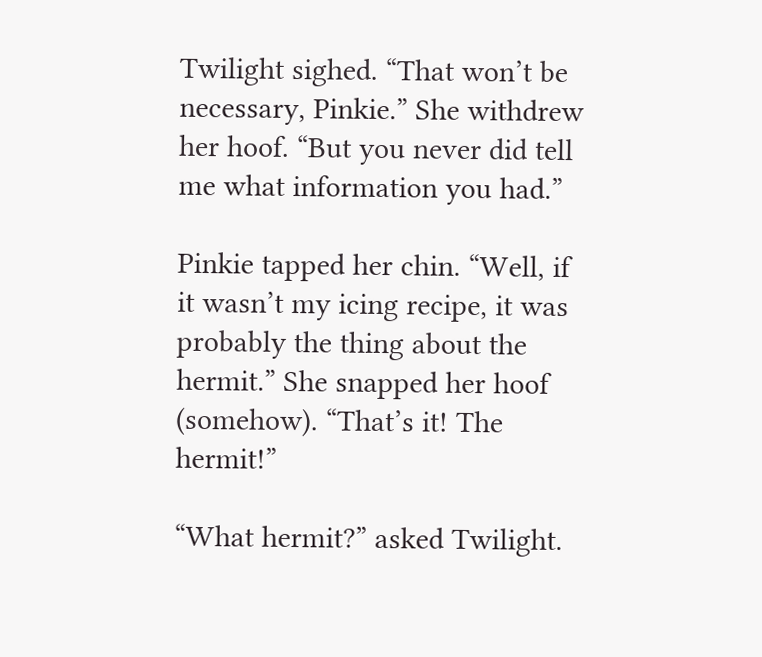Twilight sighed. “That won’t be necessary, Pinkie.” She withdrew her hoof. “But you never did tell me what information you had.”

Pinkie tapped her chin. “Well, if it wasn’t my icing recipe, it was probably the thing about the hermit.” She snapped her hoof (somehow). “That’s it! The hermit!”

“What hermit?” asked Twilight.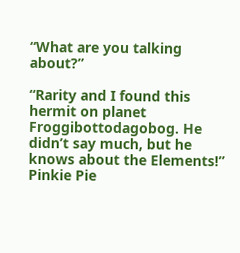“What are you talking about?”

“Rarity and I found this hermit on planet Froggibottodagobog. He didn’t say much, but he knows about the Elements!” Pinkie Pie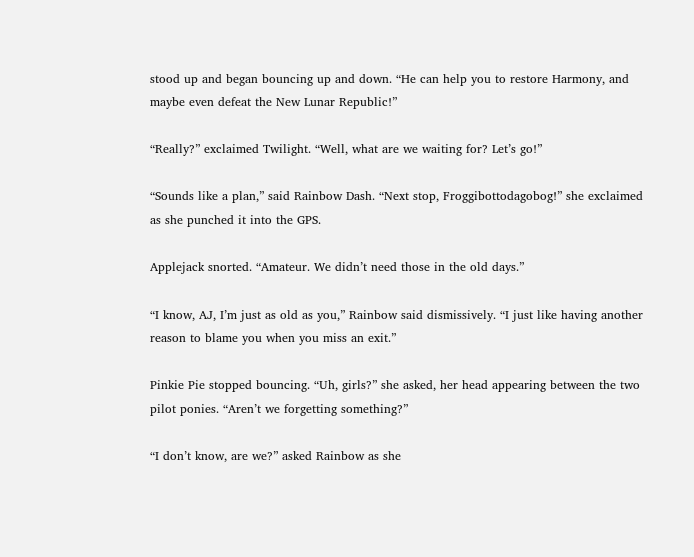stood up and began bouncing up and down. “He can help you to restore Harmony, and maybe even defeat the New Lunar Republic!”

“Really?” exclaimed Twilight. “Well, what are we waiting for? Let’s go!”

“Sounds like a plan,” said Rainbow Dash. “Next stop, Froggibottodagobog!” she exclaimed as she punched it into the GPS.

Applejack snorted. “Amateur. We didn’t need those in the old days.”

“I know, AJ, I’m just as old as you,” Rainbow said dismissively. “I just like having another reason to blame you when you miss an exit.”

Pinkie Pie stopped bouncing. “Uh, girls?” she asked, her head appearing between the two pilot ponies. “Aren’t we forgetting something?”

“I don’t know, are we?” asked Rainbow as she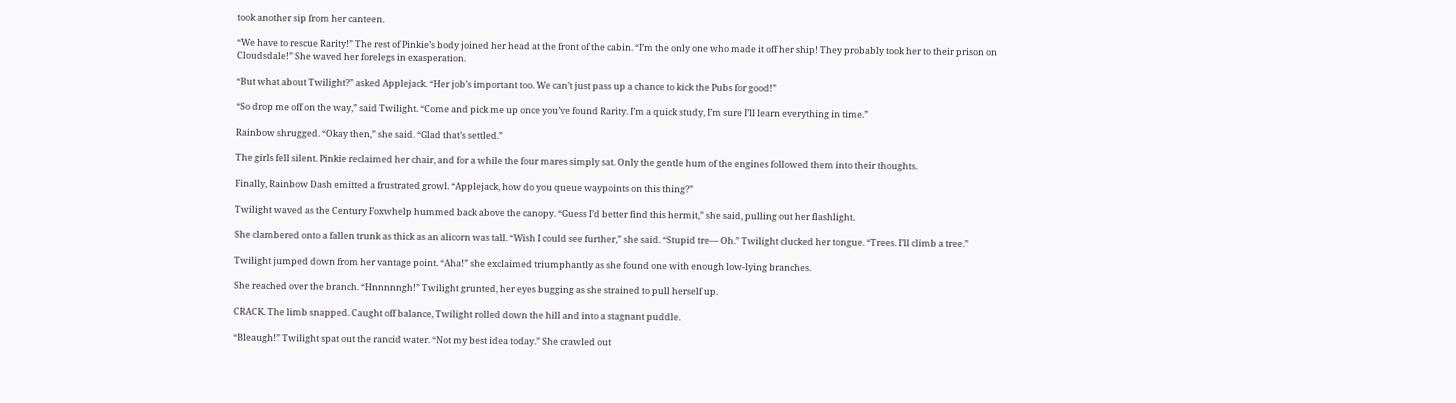took another sip from her canteen.

“We have to rescue Rarity!” The rest of Pinkie’s body joined her head at the front of the cabin. “I’m the only one who made it off her ship! They probably took her to their prison on Cloudsdale!” She waved her forelegs in exasperation.

“But what about Twilight?” asked Applejack. “Her job’s important too. We can’t just pass up a chance to kick the Pubs for good!”

“So drop me off on the way,” said Twilight. “Come and pick me up once you’ve found Rarity. I’m a quick study, I’m sure I’ll learn everything in time.”

Rainbow shrugged. “Okay then,” she said. “Glad that’s settled.”

The girls fell silent. Pinkie reclaimed her chair, and for a while the four mares simply sat. Only the gentle hum of the engines followed them into their thoughts.

Finally, Rainbow Dash emitted a frustrated growl. “Applejack, how do you queue waypoints on this thing?”

Twilight waved as the Century Foxwhelp hummed back above the canopy. “Guess I’d better find this hermit,” she said, pulling out her flashlight.

She clambered onto a fallen trunk as thick as an alicorn was tall. “Wish I could see further,” she said. “Stupid tre— Oh.” Twilight clucked her tongue. “Trees. I’ll climb a tree.”

Twilight jumped down from her vantage point. “Aha!” she exclaimed triumphantly as she found one with enough low-lying branches.

She reached over the branch. “Hnnnnngh!” Twilight grunted, her eyes bugging as she strained to pull herself up.

CRACK. The limb snapped. Caught off balance, Twilight rolled down the hill and into a stagnant puddle.

“Bleaugh!” Twilight spat out the rancid water. “Not my best idea today.” She crawled out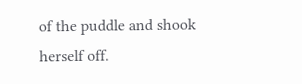of the puddle and shook herself off.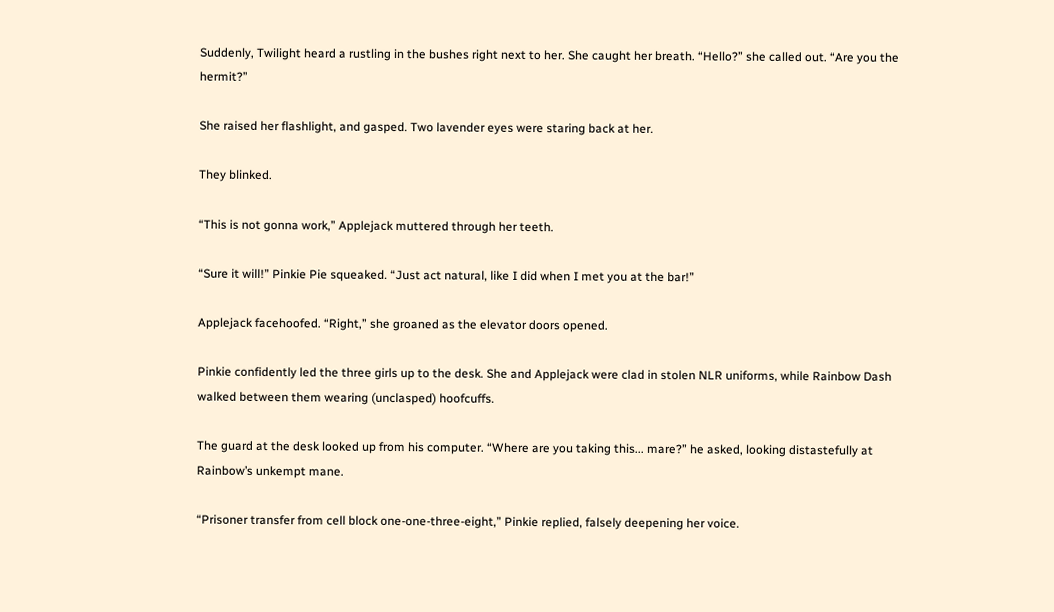Suddenly, Twilight heard a rustling in the bushes right next to her. She caught her breath. “Hello?” she called out. “Are you the hermit?”

She raised her flashlight, and gasped. Two lavender eyes were staring back at her.

They blinked.

“This is not gonna work,” Applejack muttered through her teeth.

“Sure it will!” Pinkie Pie squeaked. “Just act natural, like I did when I met you at the bar!”

Applejack facehoofed. “Right,” she groaned as the elevator doors opened.

Pinkie confidently led the three girls up to the desk. She and Applejack were clad in stolen NLR uniforms, while Rainbow Dash walked between them wearing (unclasped) hoofcuffs.

The guard at the desk looked up from his computer. “Where are you taking this... mare?” he asked, looking distastefully at Rainbow’s unkempt mane.

“Prisoner transfer from cell block one-one-three-eight,” Pinkie replied, falsely deepening her voice.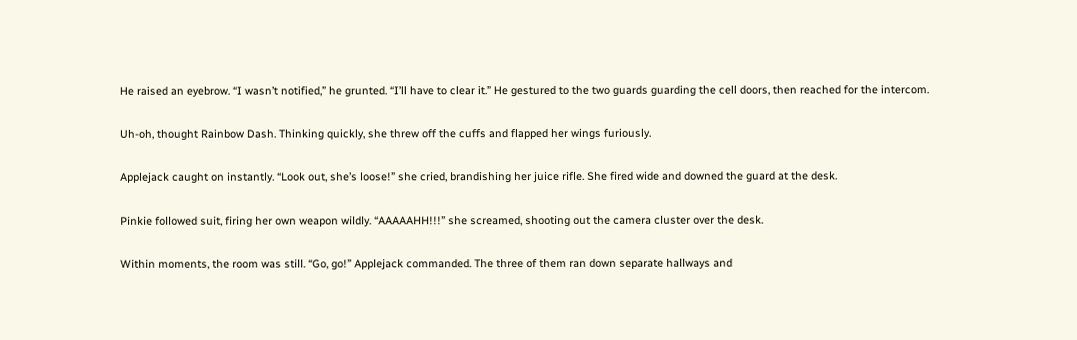He raised an eyebrow. “I wasn’t notified,” he grunted. “I’ll have to clear it.” He gestured to the two guards guarding the cell doors, then reached for the intercom.

Uh-oh, thought Rainbow Dash. Thinking quickly, she threw off the cuffs and flapped her wings furiously.

Applejack caught on instantly. “Look out, she’s loose!” she cried, brandishing her juice rifle. She fired wide and downed the guard at the desk.

Pinkie followed suit, firing her own weapon wildly. “AAAAAHH!!!” she screamed, shooting out the camera cluster over the desk.

Within moments, the room was still. “Go, go!” Applejack commanded. The three of them ran down separate hallways and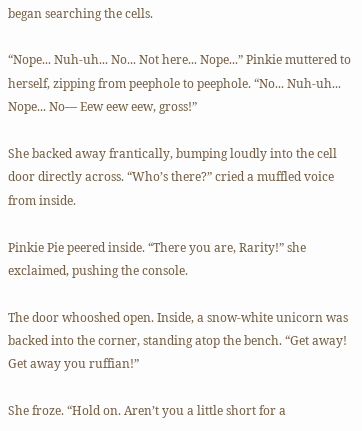began searching the cells.

“Nope... Nuh-uh... No... Not here... Nope...” Pinkie muttered to herself, zipping from peephole to peephole. “No... Nuh-uh... Nope... No— Eew eew eew, gross!”

She backed away frantically, bumping loudly into the cell door directly across. “Who’s there?” cried a muffled voice from inside.

Pinkie Pie peered inside. “There you are, Rarity!” she exclaimed, pushing the console.

The door whooshed open. Inside, a snow-white unicorn was backed into the corner, standing atop the bench. “Get away! Get away you ruffian!”

She froze. “Hold on. Aren’t you a little short for a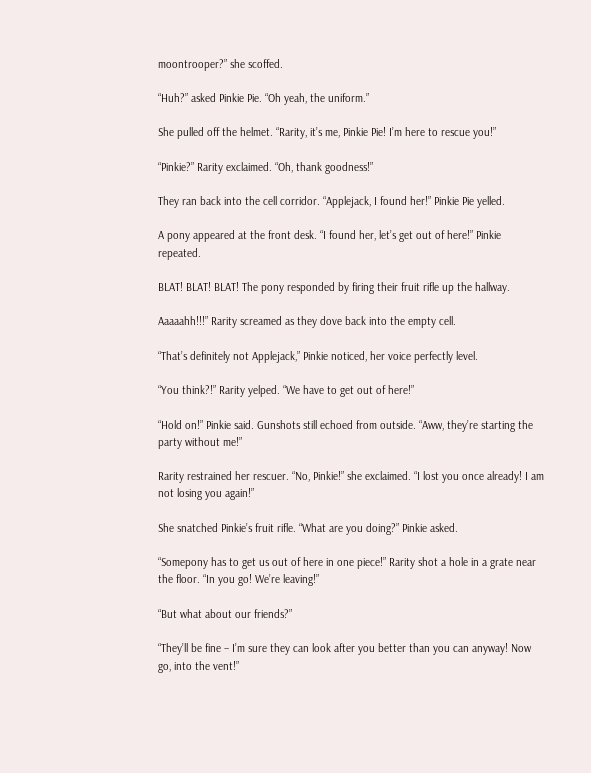moontrooper?” she scoffed.

“Huh?” asked Pinkie Pie. “Oh yeah, the uniform.”

She pulled off the helmet. “Rarity, it’s me, Pinkie Pie! I’m here to rescue you!”

“Pinkie?” Rarity exclaimed. “Oh, thank goodness!”

They ran back into the cell corridor. “Applejack, I found her!” Pinkie Pie yelled.

A pony appeared at the front desk. “I found her, let’s get out of here!” Pinkie repeated.

BLAT! BLAT! BLAT! The pony responded by firing their fruit rifle up the hallway.

Aaaaahh!!!” Rarity screamed as they dove back into the empty cell.

“That’s definitely not Applejack,” Pinkie noticed, her voice perfectly level.

“You think?!” Rarity yelped. “We have to get out of here!”

“Hold on!” Pinkie said. Gunshots still echoed from outside. “Aww, they’re starting the party without me!”

Rarity restrained her rescuer. “No, Pinkie!” she exclaimed. “I lost you once already! I am not losing you again!”

She snatched Pinkie’s fruit rifle. “What are you doing?” Pinkie asked.

“Somepony has to get us out of here in one piece!” Rarity shot a hole in a grate near the floor. “In you go! We’re leaving!”

“But what about our friends?”

“They’ll be fine – I’m sure they can look after you better than you can anyway! Now go, into the vent!”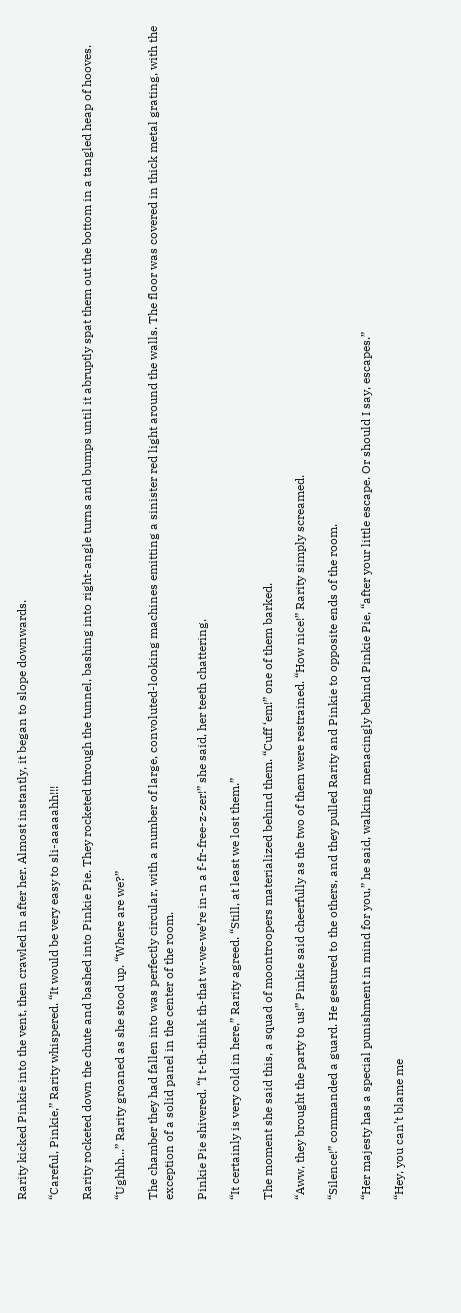Rarity kicked Pinkie into the vent, then crawled in after her. Almost instantly, it began to slope downwards.

“Careful, Pinkie,” Rarity whispered. “It would be very easy to sli-aaaaahh!!!

Rarity rocketed down the chute and bashed into Pinkie Pie. They rocketed through the tunnel, bashing into right-angle turns and bumps until it abruptly spat them out the bottom in a tangled heap of hooves.

“Ughhh...” Rarity groaned as she stood up. “Where are we?”

The chamber they had fallen into was perfectly circular, with a number of large, convoluted-looking machines emitting a sinister red light around the walls. The floor was covered in thick metal grating, with the exception of a solid panel in the center of the room.

Pinkie Pie shivered. “I t-th-think th-that w-we-we’re in-n a f-fr-free-z-zer!” she said, her teeth chattering.

“It certainly is very cold in here,” Rarity agreed. “Still, at least we lost them.”

The moment she said this, a squad of moontroopers materialized behind them. “Cuff ‘em!” one of them barked.

“Aww, they brought the party to us!” Pinkie said cheerfully as the two of them were restrained. “How nice!” Rarity simply screamed.

“Silence!” commanded a guard. He gestured to the others, and they pulled Rarity and Pinkie to opposite ends of the room.

“Her majesty has a special punishment in mind for you,” he said, walking menacingly behind Pinkie Pie, “after your little escape. Or should I say, escapes.”

“Hey, you can’t blame me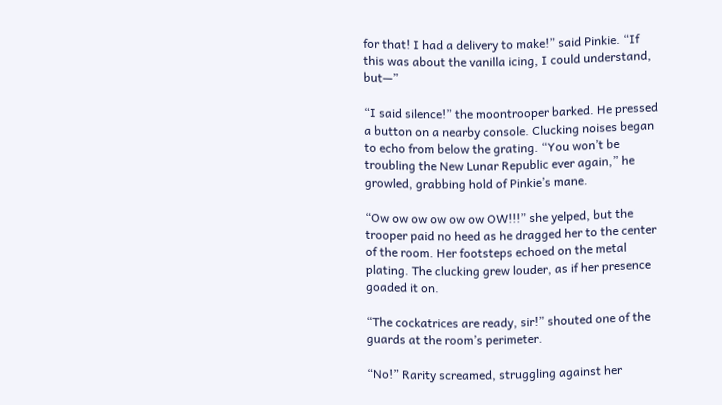for that! I had a delivery to make!” said Pinkie. “If this was about the vanilla icing, I could understand, but—”

“I said silence!” the moontrooper barked. He pressed a button on a nearby console. Clucking noises began to echo from below the grating. “You won’t be troubling the New Lunar Republic ever again,” he growled, grabbing hold of Pinkie’s mane.

“Ow ow ow ow ow ow OW!!!” she yelped, but the trooper paid no heed as he dragged her to the center of the room. Her footsteps echoed on the metal plating. The clucking grew louder, as if her presence goaded it on.

“The cockatrices are ready, sir!” shouted one of the guards at the room’s perimeter.

“No!” Rarity screamed, struggling against her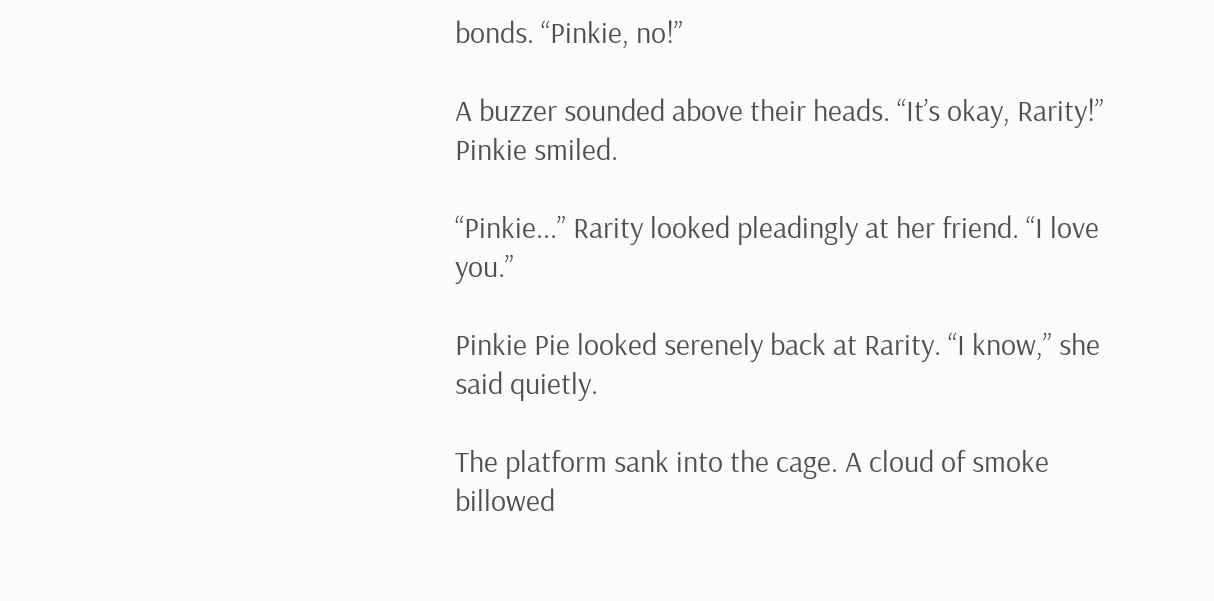bonds. “Pinkie, no!”

A buzzer sounded above their heads. “It’s okay, Rarity!” Pinkie smiled.

“Pinkie...” Rarity looked pleadingly at her friend. “I love you.”

Pinkie Pie looked serenely back at Rarity. “I know,” she said quietly.

The platform sank into the cage. A cloud of smoke billowed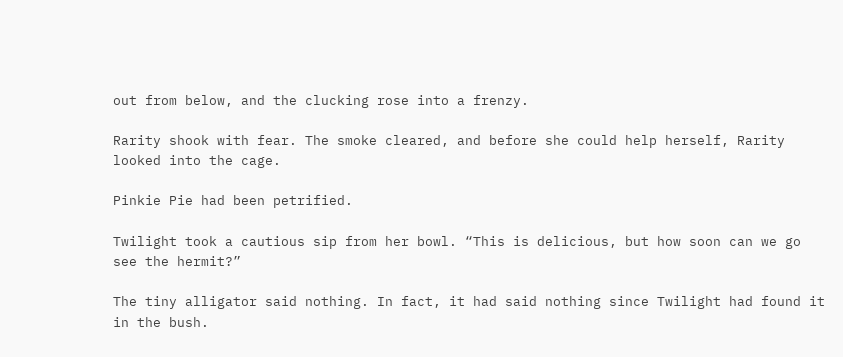out from below, and the clucking rose into a frenzy.

Rarity shook with fear. The smoke cleared, and before she could help herself, Rarity looked into the cage.

Pinkie Pie had been petrified.

Twilight took a cautious sip from her bowl. “This is delicious, but how soon can we go see the hermit?”

The tiny alligator said nothing. In fact, it had said nothing since Twilight had found it in the bush.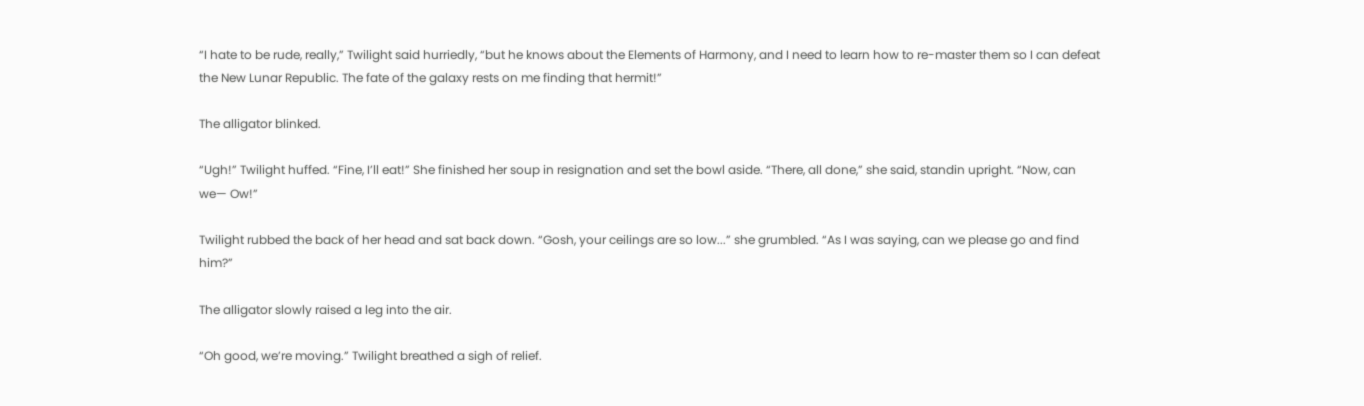“I hate to be rude, really,” Twilight said hurriedly, “but he knows about the Elements of Harmony, and I need to learn how to re-master them so I can defeat the New Lunar Republic. The fate of the galaxy rests on me finding that hermit!”

The alligator blinked.

“Ugh!” Twilight huffed. “Fine, I’ll eat!” She finished her soup in resignation and set the bowl aside. “There, all done,” she said, standin upright. “Now, can we— Ow!”

Twilight rubbed the back of her head and sat back down. “Gosh, your ceilings are so low...” she grumbled. “As I was saying, can we please go and find him?”

The alligator slowly raised a leg into the air.

“Oh good, we’re moving.” Twilight breathed a sigh of relief.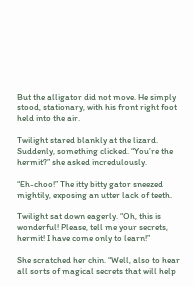But the alligator did not move. He simply stood, stationary, with his front right foot held into the air.

Twilight stared blankly at the lizard. Suddenly, something clicked. “You’re the hermit?” she asked incredulously.

“Eh-choo!” The itty bitty gator sneezed mightily, exposing an utter lack of teeth.

Twilight sat down eagerly. “Oh, this is wonderful! Please, tell me your secrets, hermit! I have come only to learn!”

She scratched her chin. “Well, also to hear all sorts of magical secrets that will help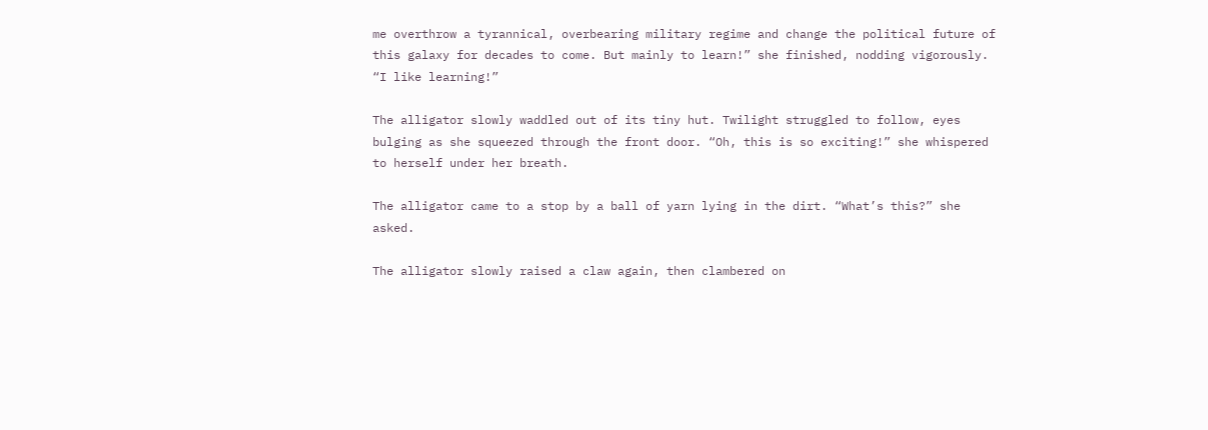me overthrow a tyrannical, overbearing military regime and change the political future of this galaxy for decades to come. But mainly to learn!” she finished, nodding vigorously. “I like learning!”

The alligator slowly waddled out of its tiny hut. Twilight struggled to follow, eyes bulging as she squeezed through the front door. “Oh, this is so exciting!” she whispered to herself under her breath.

The alligator came to a stop by a ball of yarn lying in the dirt. “What’s this?” she asked.

The alligator slowly raised a claw again, then clambered on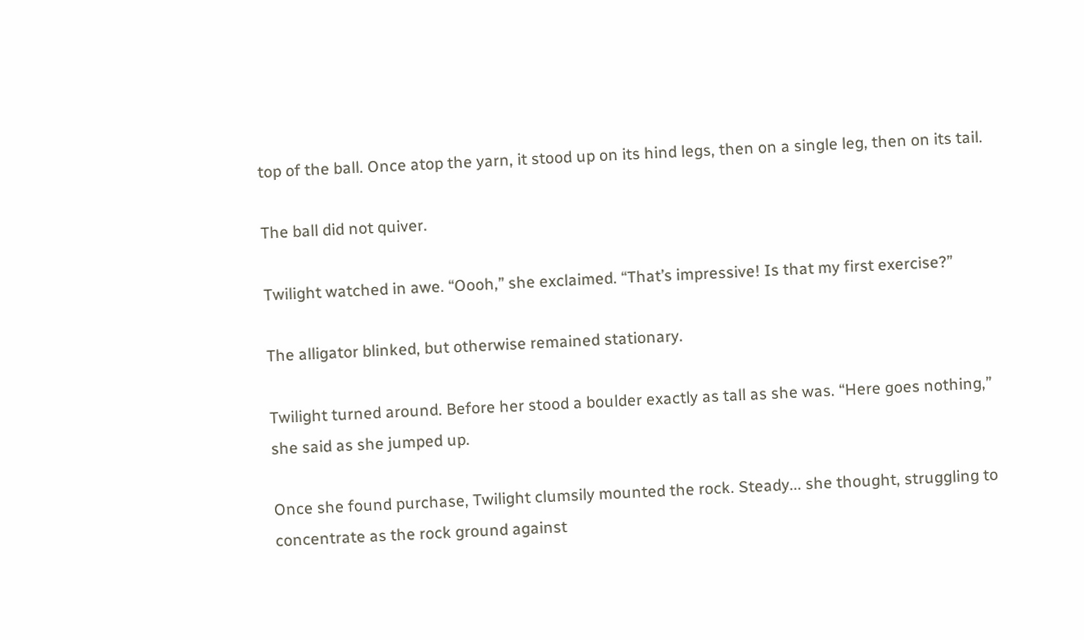top of the ball. Once atop the yarn, it stood up on its hind legs, then on a single leg, then on its tail.

The ball did not quiver.

Twilight watched in awe. “Oooh,” she exclaimed. “That’s impressive! Is that my first exercise?”

The alligator blinked, but otherwise remained stationary.

Twilight turned around. Before her stood a boulder exactly as tall as she was. “Here goes nothing,” she said as she jumped up.

Once she found purchase, Twilight clumsily mounted the rock. Steady... she thought, struggling to concentrate as the rock ground against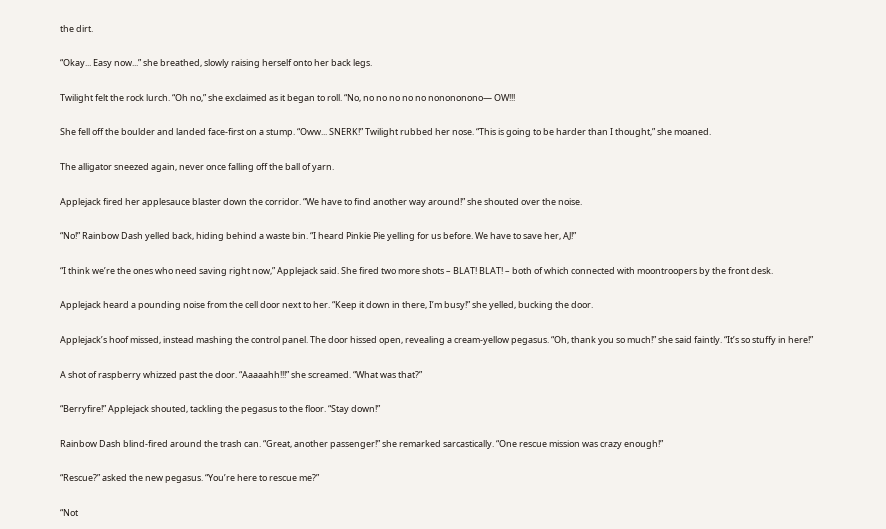the dirt.

“Okay... Easy now...” she breathed, slowly raising herself onto her back legs.

Twilight felt the rock lurch. “Oh no,” she exclaimed as it began to roll. “No, no no no no no nonononono— OW!!!

She fell off the boulder and landed face-first on a stump. “Oww... SNERK!” Twilight rubbed her nose. “This is going to be harder than I thought,” she moaned.

The alligator sneezed again, never once falling off the ball of yarn.

Applejack fired her applesauce blaster down the corridor. “We have to find another way around!” she shouted over the noise.

“No!” Rainbow Dash yelled back, hiding behind a waste bin. “I heard Pinkie Pie yelling for us before. We have to save her, AJ!”

“I think we’re the ones who need saving right now,” Applejack said. She fired two more shots – BLAT! BLAT! – both of which connected with moontroopers by the front desk.

Applejack heard a pounding noise from the cell door next to her. “Keep it down in there, I’m busy!” she yelled, bucking the door.

Applejack’s hoof missed, instead mashing the control panel. The door hissed open, revealing a cream-yellow pegasus. “Oh, thank you so much!” she said faintly. “It’s so stuffy in here!”

A shot of raspberry whizzed past the door. “Aaaaahh!!!” she screamed. “What was that?”

“Berryfire!” Applejack shouted, tackling the pegasus to the floor. “Stay down!”

Rainbow Dash blind-fired around the trash can. “Great, another passenger!” she remarked sarcastically. “One rescue mission was crazy enough!”

“Rescue?” asked the new pegasus. “You’re here to rescue me?”

“Not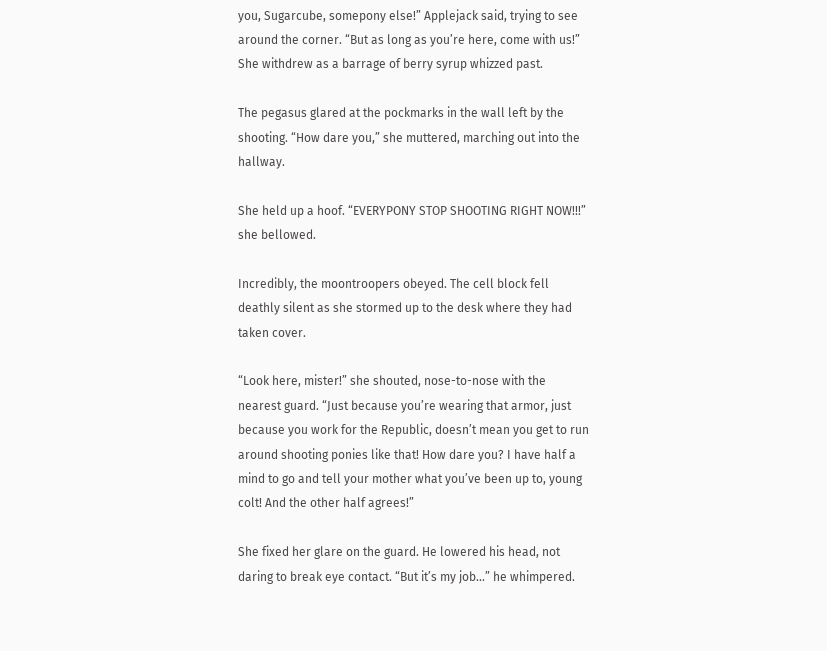you, Sugarcube, somepony else!” Applejack said, trying to see around the corner. “But as long as you’re here, come with us!” She withdrew as a barrage of berry syrup whizzed past.

The pegasus glared at the pockmarks in the wall left by the shooting. “How dare you,” she muttered, marching out into the hallway.

She held up a hoof. “EVERYPONY STOP SHOOTING RIGHT NOW!!!” she bellowed.

Incredibly, the moontroopers obeyed. The cell block fell deathly silent as she stormed up to the desk where they had taken cover.

“Look here, mister!” she shouted, nose-to-nose with the nearest guard. “Just because you’re wearing that armor, just because you work for the Republic, doesn’t mean you get to run around shooting ponies like that! How dare you? I have half a mind to go and tell your mother what you’ve been up to, young colt! And the other half agrees!”

She fixed her glare on the guard. He lowered his head, not daring to break eye contact. “But it’s my job...” he whimpered.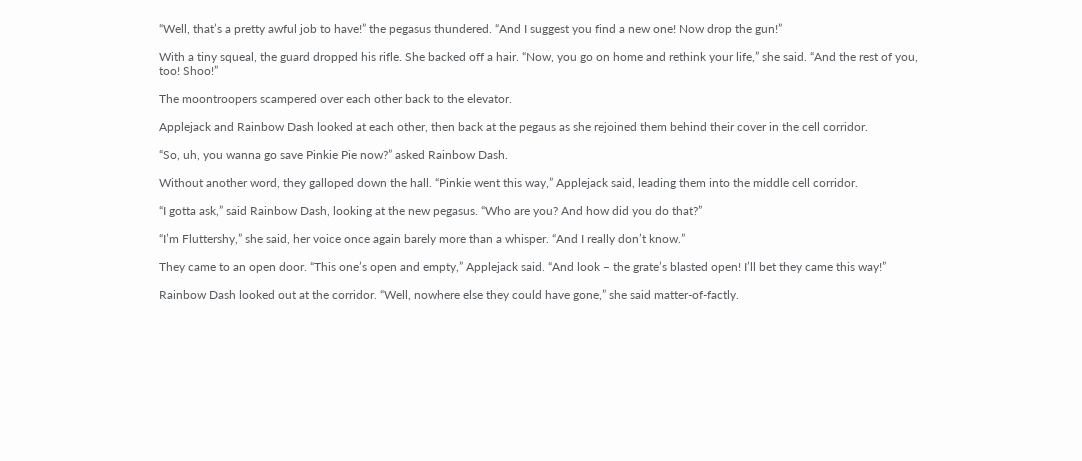“Well, that’s a pretty awful job to have!” the pegasus thundered. “And I suggest you find a new one! Now drop the gun!”

With a tiny squeal, the guard dropped his rifle. She backed off a hair. “Now, you go on home and rethink your life,” she said. “And the rest of you, too! Shoo!”

The moontroopers scampered over each other back to the elevator.

Applejack and Rainbow Dash looked at each other, then back at the pegaus as she rejoined them behind their cover in the cell corridor.

“So, uh, you wanna go save Pinkie Pie now?” asked Rainbow Dash.

Without another word, they galloped down the hall. “Pinkie went this way,” Applejack said, leading them into the middle cell corridor.

“I gotta ask,” said Rainbow Dash, looking at the new pegasus. “Who are you? And how did you do that?”

“I’m Fluttershy,” she said, her voice once again barely more than a whisper. “And I really don’t know.”

They came to an open door. “This one’s open and empty,” Applejack said. “And look – the grate’s blasted open! I’ll bet they came this way!”

Rainbow Dash looked out at the corridor. “Well, nowhere else they could have gone,” she said matter-of-factly.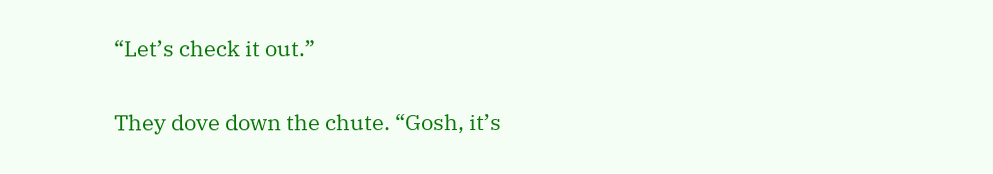“Let’s check it out.”

They dove down the chute. “Gosh, it’s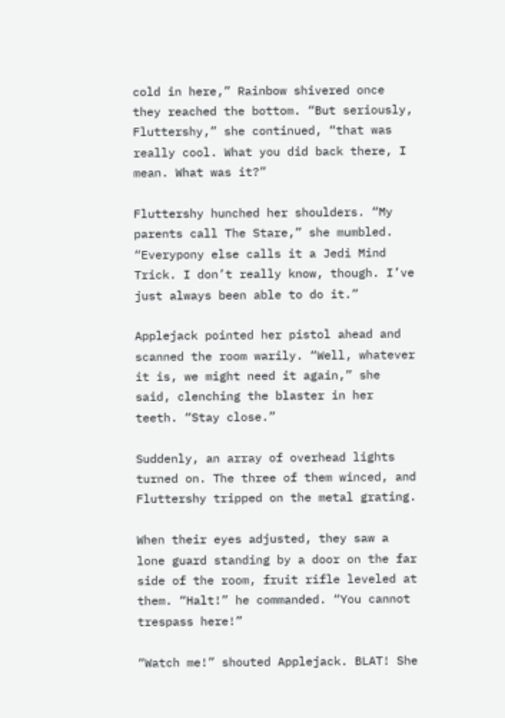cold in here,” Rainbow shivered once they reached the bottom. “But seriously, Fluttershy,” she continued, “that was really cool. What you did back there, I mean. What was it?”

Fluttershy hunched her shoulders. “My parents call The Stare,” she mumbled. “Everypony else calls it a Jedi Mind Trick. I don’t really know, though. I’ve just always been able to do it.”

Applejack pointed her pistol ahead and scanned the room warily. “Well, whatever it is, we might need it again,” she said, clenching the blaster in her teeth. “Stay close.”

Suddenly, an array of overhead lights turned on. The three of them winced, and Fluttershy tripped on the metal grating.

When their eyes adjusted, they saw a lone guard standing by a door on the far side of the room, fruit rifle leveled at them. “Halt!” he commanded. “You cannot trespass here!”

“Watch me!” shouted Applejack. BLAT! She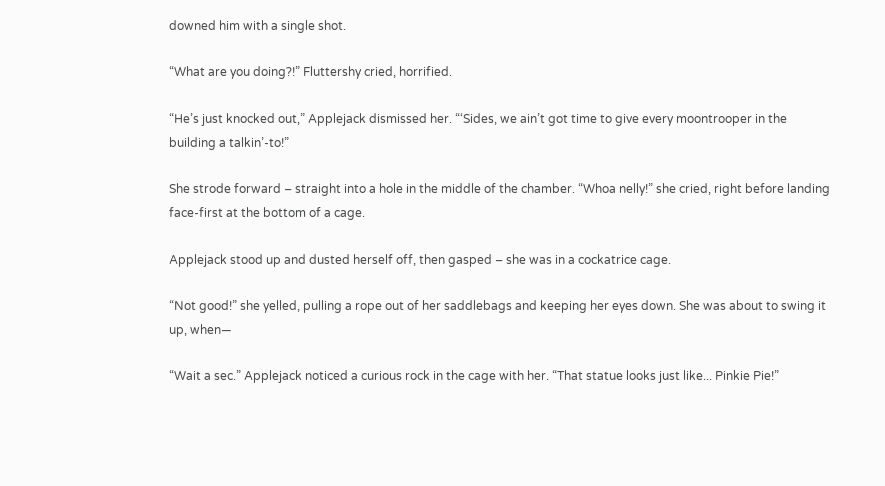downed him with a single shot.

“What are you doing?!” Fluttershy cried, horrified.

“He’s just knocked out,” Applejack dismissed her. “‘Sides, we ain’t got time to give every moontrooper in the building a talkin’-to!”

She strode forward – straight into a hole in the middle of the chamber. “Whoa nelly!” she cried, right before landing face-first at the bottom of a cage.

Applejack stood up and dusted herself off, then gasped – she was in a cockatrice cage.

“Not good!” she yelled, pulling a rope out of her saddlebags and keeping her eyes down. She was about to swing it up, when—

“Wait a sec.” Applejack noticed a curious rock in the cage with her. “That statue looks just like... Pinkie Pie!”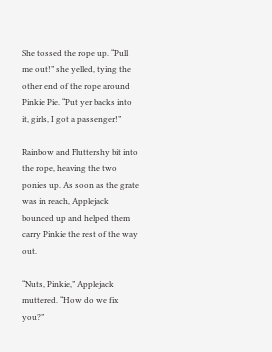She tossed the rope up. “Pull me out!” she yelled, tying the other end of the rope around Pinkie Pie. “Put yer backs into it, girls, I got a passenger!”

Rainbow and Fluttershy bit into the rope, heaving the two ponies up. As soon as the grate was in reach, Applejack bounced up and helped them carry Pinkie the rest of the way out.

“Nuts, Pinkie,” Applejack muttered. “How do we fix you?”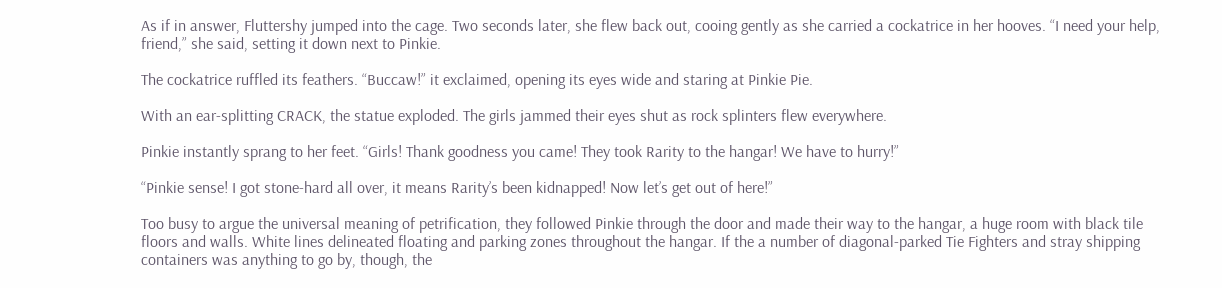As if in answer, Fluttershy jumped into the cage. Two seconds later, she flew back out, cooing gently as she carried a cockatrice in her hooves. “I need your help, friend,” she said, setting it down next to Pinkie.

The cockatrice ruffled its feathers. “Buccaw!” it exclaimed, opening its eyes wide and staring at Pinkie Pie.

With an ear-splitting CRACK, the statue exploded. The girls jammed their eyes shut as rock splinters flew everywhere.

Pinkie instantly sprang to her feet. “Girls! Thank goodness you came! They took Rarity to the hangar! We have to hurry!”

“Pinkie sense! I got stone-hard all over, it means Rarity’s been kidnapped! Now let’s get out of here!”

Too busy to argue the universal meaning of petrification, they followed Pinkie through the door and made their way to the hangar, a huge room with black tile floors and walls. White lines delineated floating and parking zones throughout the hangar. If the a number of diagonal-parked Tie Fighters and stray shipping containers was anything to go by, though, the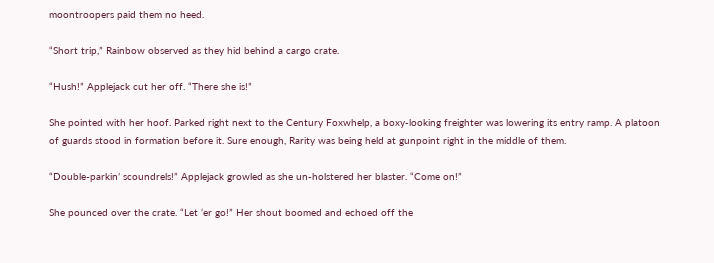moontroopers paid them no heed.

“Short trip,” Rainbow observed as they hid behind a cargo crate.

“Hush!” Applejack cut her off. “There she is!”

She pointed with her hoof. Parked right next to the Century Foxwhelp, a boxy-looking freighter was lowering its entry ramp. A platoon of guards stood in formation before it. Sure enough, Rarity was being held at gunpoint right in the middle of them.

“Double-parkin’ scoundrels!” Applejack growled as she un-holstered her blaster. “Come on!”

She pounced over the crate. “Let ‘er go!” Her shout boomed and echoed off the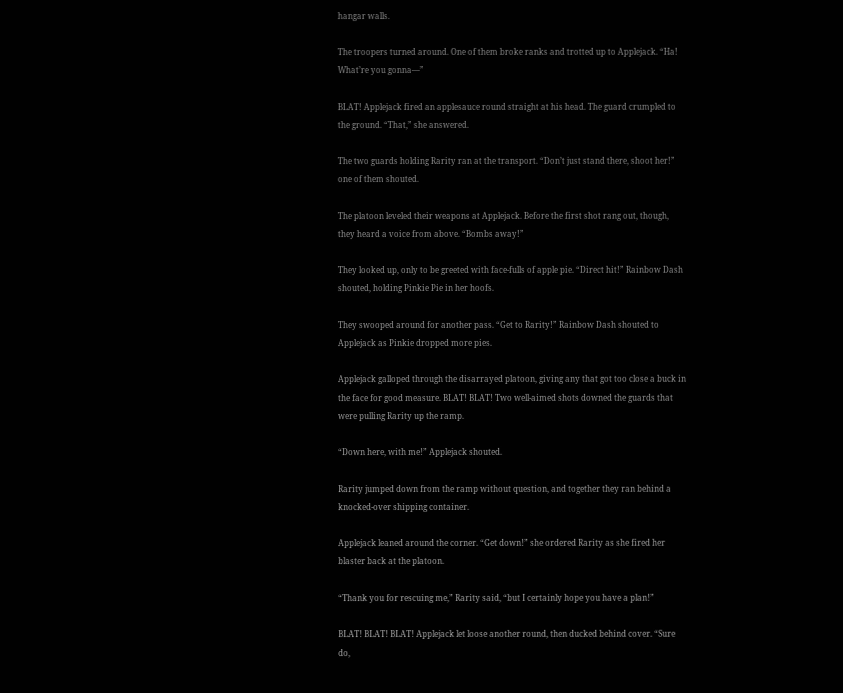hangar walls.

The troopers turned around. One of them broke ranks and trotted up to Applejack. “Ha! What’re you gonna—”

BLAT! Applejack fired an applesauce round straight at his head. The guard crumpled to the ground. “That,” she answered.

The two guards holding Rarity ran at the transport. “Don’t just stand there, shoot her!” one of them shouted.

The platoon leveled their weapons at Applejack. Before the first shot rang out, though, they heard a voice from above. “Bombs away!”

They looked up, only to be greeted with face-fulls of apple pie. “Direct hit!” Rainbow Dash shouted, holding Pinkie Pie in her hoofs.

They swooped around for another pass. “Get to Rarity!” Rainbow Dash shouted to Applejack as Pinkie dropped more pies.

Applejack galloped through the disarrayed platoon, giving any that got too close a buck in the face for good measure. BLAT! BLAT! Two well-aimed shots downed the guards that were pulling Rarity up the ramp.

“Down here, with me!” Applejack shouted.

Rarity jumped down from the ramp without question, and together they ran behind a knocked-over shipping container.

Applejack leaned around the corner. “Get down!” she ordered Rarity as she fired her blaster back at the platoon.

“Thank you for rescuing me,” Rarity said, “but I certainly hope you have a plan!”

BLAT! BLAT! BLAT! Applejack let loose another round, then ducked behind cover. “Sure do,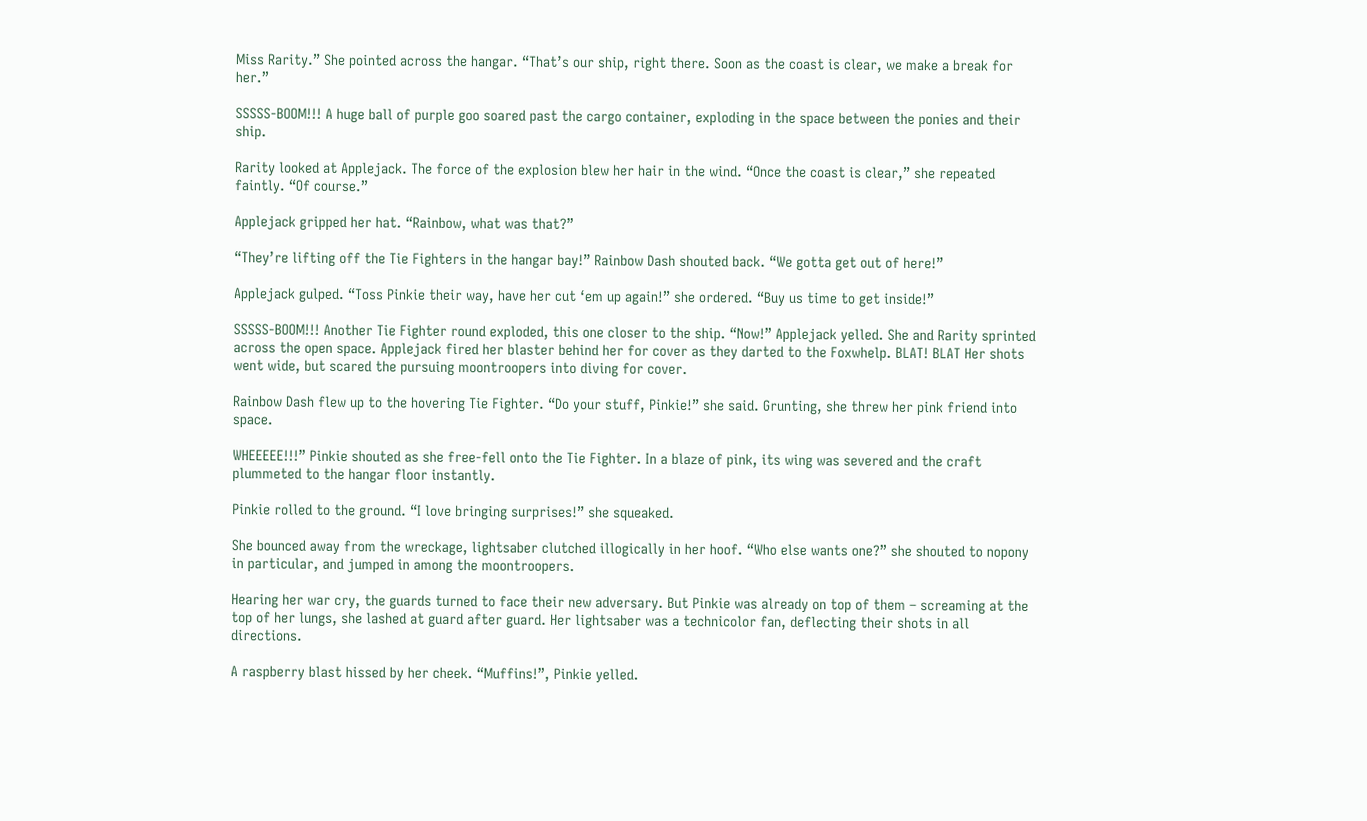Miss Rarity.” She pointed across the hangar. “That’s our ship, right there. Soon as the coast is clear, we make a break for her.”

SSSSS-BOOM!!! A huge ball of purple goo soared past the cargo container, exploding in the space between the ponies and their ship.

Rarity looked at Applejack. The force of the explosion blew her hair in the wind. “Once the coast is clear,” she repeated faintly. “Of course.”

Applejack gripped her hat. “Rainbow, what was that?”

“They’re lifting off the Tie Fighters in the hangar bay!” Rainbow Dash shouted back. “We gotta get out of here!”

Applejack gulped. “Toss Pinkie their way, have her cut ‘em up again!” she ordered. “Buy us time to get inside!”

SSSSS-BOOM!!! Another Tie Fighter round exploded, this one closer to the ship. “Now!” Applejack yelled. She and Rarity sprinted across the open space. Applejack fired her blaster behind her for cover as they darted to the Foxwhelp. BLAT! BLAT Her shots went wide, but scared the pursuing moontroopers into diving for cover.

Rainbow Dash flew up to the hovering Tie Fighter. “Do your stuff, Pinkie!” she said. Grunting, she threw her pink friend into space.

WHEEEEE!!!” Pinkie shouted as she free-fell onto the Tie Fighter. In a blaze of pink, its wing was severed and the craft plummeted to the hangar floor instantly.

Pinkie rolled to the ground. “I love bringing surprises!” she squeaked.

She bounced away from the wreckage, lightsaber clutched illogically in her hoof. “Who else wants one?” she shouted to nopony in particular, and jumped in among the moontroopers.

Hearing her war cry, the guards turned to face their new adversary. But Pinkie was already on top of them – screaming at the top of her lungs, she lashed at guard after guard. Her lightsaber was a technicolor fan, deflecting their shots in all directions.

A raspberry blast hissed by her cheek. “Muffins!”, Pinkie yelled.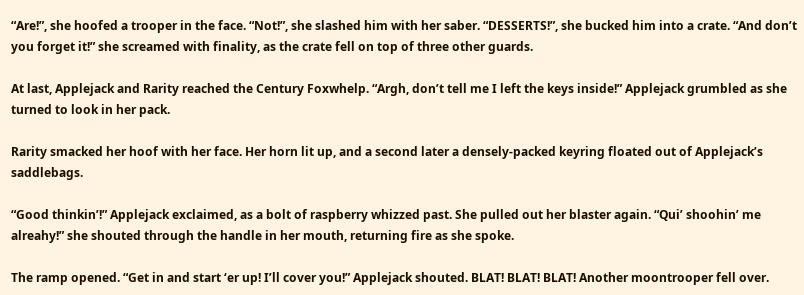“Are!”, she hoofed a trooper in the face. “Not!”, she slashed him with her saber. “DESSERTS!”, she bucked him into a crate. “And don’t you forget it!” she screamed with finality, as the crate fell on top of three other guards.

At last, Applejack and Rarity reached the Century Foxwhelp. “Argh, don’t tell me I left the keys inside!” Applejack grumbled as she turned to look in her pack.

Rarity smacked her hoof with her face. Her horn lit up, and a second later a densely-packed keyring floated out of Applejack’s saddlebags.

“Good thinkin’!” Applejack exclaimed, as a bolt of raspberry whizzed past. She pulled out her blaster again. “Qui’ shoohin’ me alreahy!” she shouted through the handle in her mouth, returning fire as she spoke.

The ramp opened. “Get in and start ‘er up! I’ll cover you!” Applejack shouted. BLAT! BLAT! BLAT! Another moontrooper fell over.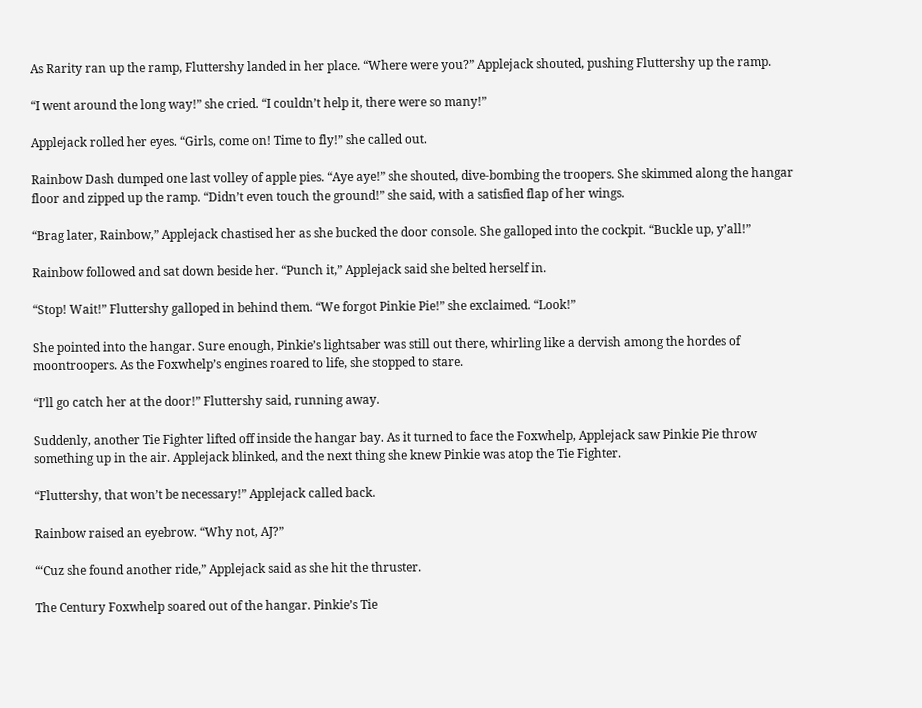As Rarity ran up the ramp, Fluttershy landed in her place. “Where were you?” Applejack shouted, pushing Fluttershy up the ramp.

“I went around the long way!” she cried. “I couldn’t help it, there were so many!”

Applejack rolled her eyes. “Girls, come on! Time to fly!” she called out.

Rainbow Dash dumped one last volley of apple pies. “Aye aye!” she shouted, dive-bombing the troopers. She skimmed along the hangar floor and zipped up the ramp. “Didn’t even touch the ground!” she said, with a satisfied flap of her wings.

“Brag later, Rainbow,” Applejack chastised her as she bucked the door console. She galloped into the cockpit. “Buckle up, y’all!”

Rainbow followed and sat down beside her. “Punch it,” Applejack said she belted herself in.

“Stop! Wait!” Fluttershy galloped in behind them. “We forgot Pinkie Pie!” she exclaimed. “Look!”

She pointed into the hangar. Sure enough, Pinkie’s lightsaber was still out there, whirling like a dervish among the hordes of moontroopers. As the Foxwhelp’s engines roared to life, she stopped to stare.

“I’ll go catch her at the door!” Fluttershy said, running away.

Suddenly, another Tie Fighter lifted off inside the hangar bay. As it turned to face the Foxwhelp, Applejack saw Pinkie Pie throw something up in the air. Applejack blinked, and the next thing she knew Pinkie was atop the Tie Fighter.

“Fluttershy, that won’t be necessary!” Applejack called back.

Rainbow raised an eyebrow. “Why not, AJ?”

“‘Cuz she found another ride,” Applejack said as she hit the thruster.

The Century Foxwhelp soared out of the hangar. Pinkie’s Tie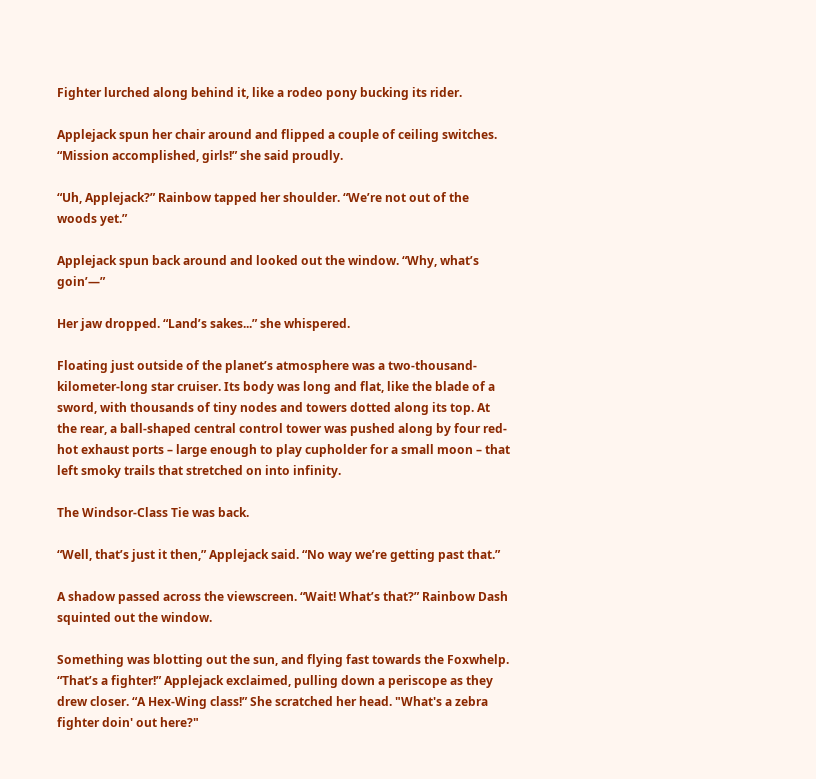Fighter lurched along behind it, like a rodeo pony bucking its rider.

Applejack spun her chair around and flipped a couple of ceiling switches. “Mission accomplished, girls!” she said proudly.

“Uh, Applejack?” Rainbow tapped her shoulder. “We’re not out of the woods yet.”

Applejack spun back around and looked out the window. “Why, what’s goin’—”

Her jaw dropped. “Land’s sakes...” she whispered.

Floating just outside of the planet’s atmosphere was a two-thousand-kilometer-long star cruiser. Its body was long and flat, like the blade of a sword, with thousands of tiny nodes and towers dotted along its top. At the rear, a ball-shaped central control tower was pushed along by four red-hot exhaust ports – large enough to play cupholder for a small moon – that left smoky trails that stretched on into infinity.

The Windsor-Class Tie was back.

“Well, that’s just it then,” Applejack said. “No way we’re getting past that.”

A shadow passed across the viewscreen. “Wait! What’s that?” Rainbow Dash squinted out the window.

Something was blotting out the sun, and flying fast towards the Foxwhelp. “That’s a fighter!” Applejack exclaimed, pulling down a periscope as they drew closer. “A Hex-Wing class!” She scratched her head. "What's a zebra fighter doin' out here?"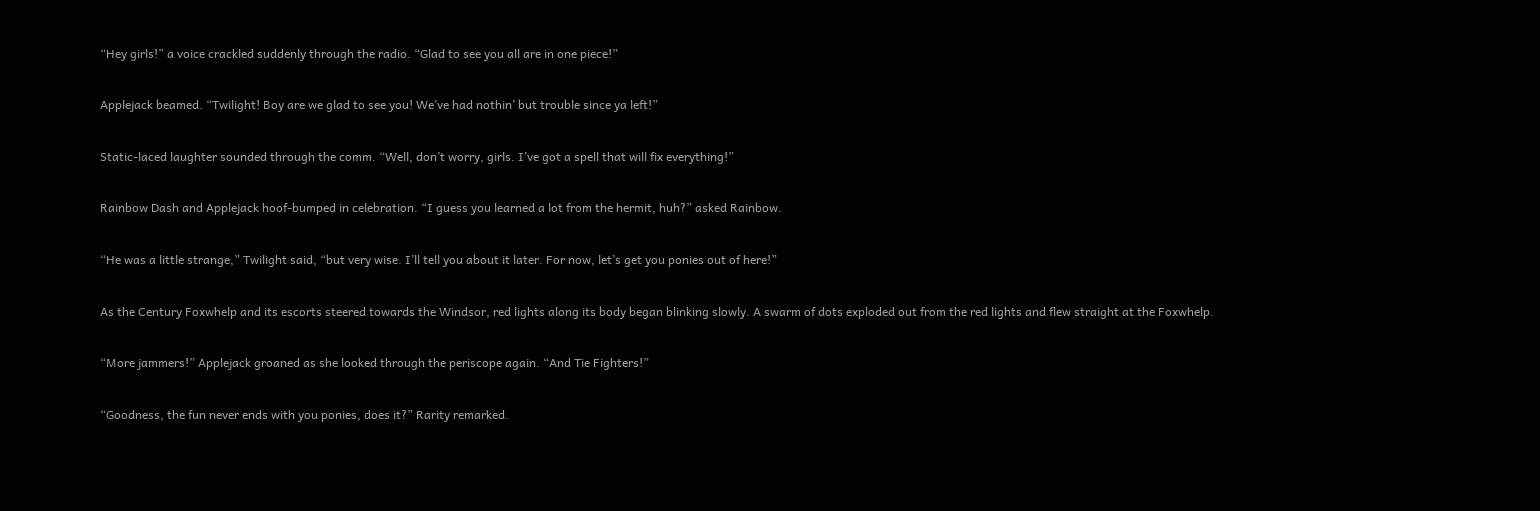“Hey girls!” a voice crackled suddenly through the radio. “Glad to see you all are in one piece!”

Applejack beamed. “Twilight! Boy are we glad to see you! We’ve had nothin’ but trouble since ya left!”

Static-laced laughter sounded through the comm. “Well, don’t worry, girls. I’ve got a spell that will fix everything!”

Rainbow Dash and Applejack hoof-bumped in celebration. “I guess you learned a lot from the hermit, huh?” asked Rainbow.

“He was a little strange,” Twilight said, “but very wise. I’ll tell you about it later. For now, let’s get you ponies out of here!”

As the Century Foxwhelp and its escorts steered towards the Windsor, red lights along its body began blinking slowly. A swarm of dots exploded out from the red lights and flew straight at the Foxwhelp.

“More jammers!” Applejack groaned as she looked through the periscope again. “And Tie Fighters!”

“Goodness, the fun never ends with you ponies, does it?” Rarity remarked.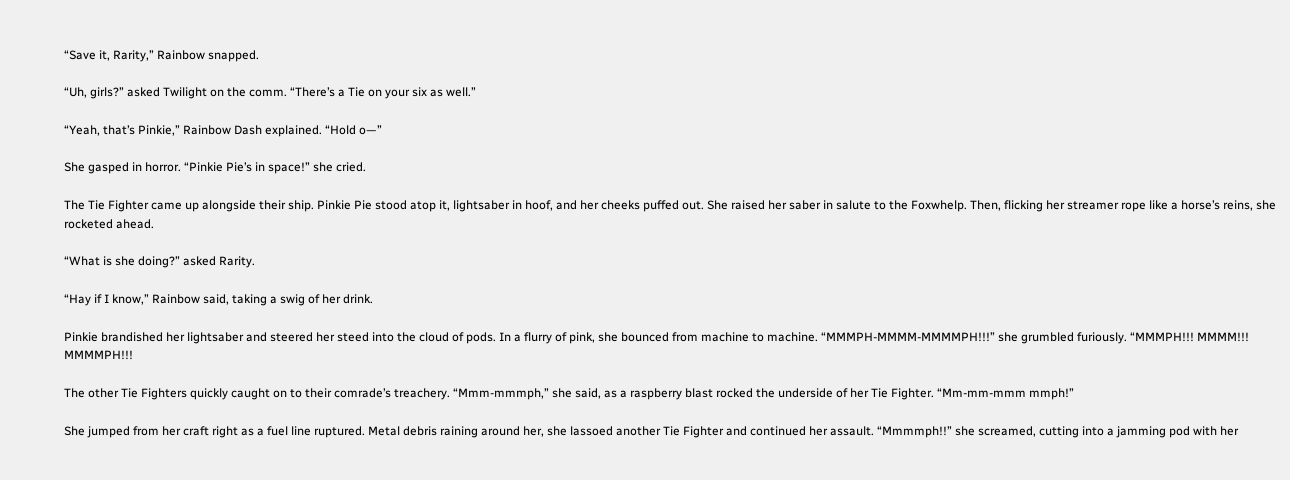“Save it, Rarity,” Rainbow snapped.

“Uh, girls?” asked Twilight on the comm. “There’s a Tie on your six as well.”

“Yeah, that’s Pinkie,” Rainbow Dash explained. “Hold o—”

She gasped in horror. “Pinkie Pie’s in space!” she cried.

The Tie Fighter came up alongside their ship. Pinkie Pie stood atop it, lightsaber in hoof, and her cheeks puffed out. She raised her saber in salute to the Foxwhelp. Then, flicking her streamer rope like a horse’s reins, she rocketed ahead.

“What is she doing?” asked Rarity.

“Hay if I know,” Rainbow said, taking a swig of her drink.

Pinkie brandished her lightsaber and steered her steed into the cloud of pods. In a flurry of pink, she bounced from machine to machine. “MMMPH-MMMM-MMMMPH!!!” she grumbled furiously. “MMMPH!!! MMMM!!! MMMMPH!!!

The other Tie Fighters quickly caught on to their comrade’s treachery. “Mmm-mmmph,” she said, as a raspberry blast rocked the underside of her Tie Fighter. “Mm-mm-mmm mmph!”

She jumped from her craft right as a fuel line ruptured. Metal debris raining around her, she lassoed another Tie Fighter and continued her assault. “Mmmmph!!” she screamed, cutting into a jamming pod with her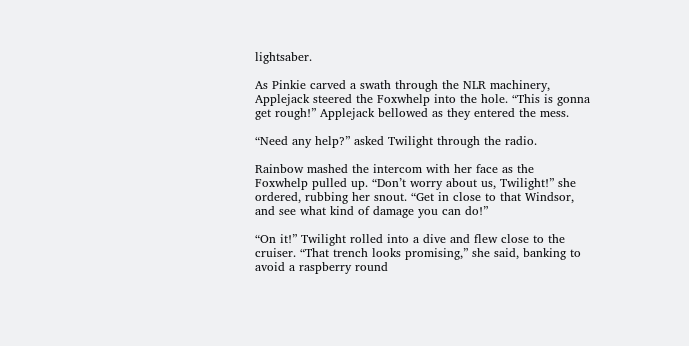lightsaber.

As Pinkie carved a swath through the NLR machinery, Applejack steered the Foxwhelp into the hole. “This is gonna get rough!” Applejack bellowed as they entered the mess.

“Need any help?” asked Twilight through the radio.

Rainbow mashed the intercom with her face as the Foxwhelp pulled up. “Don’t worry about us, Twilight!” she ordered, rubbing her snout. “Get in close to that Windsor, and see what kind of damage you can do!”

“On it!” Twilight rolled into a dive and flew close to the cruiser. “That trench looks promising,” she said, banking to avoid a raspberry round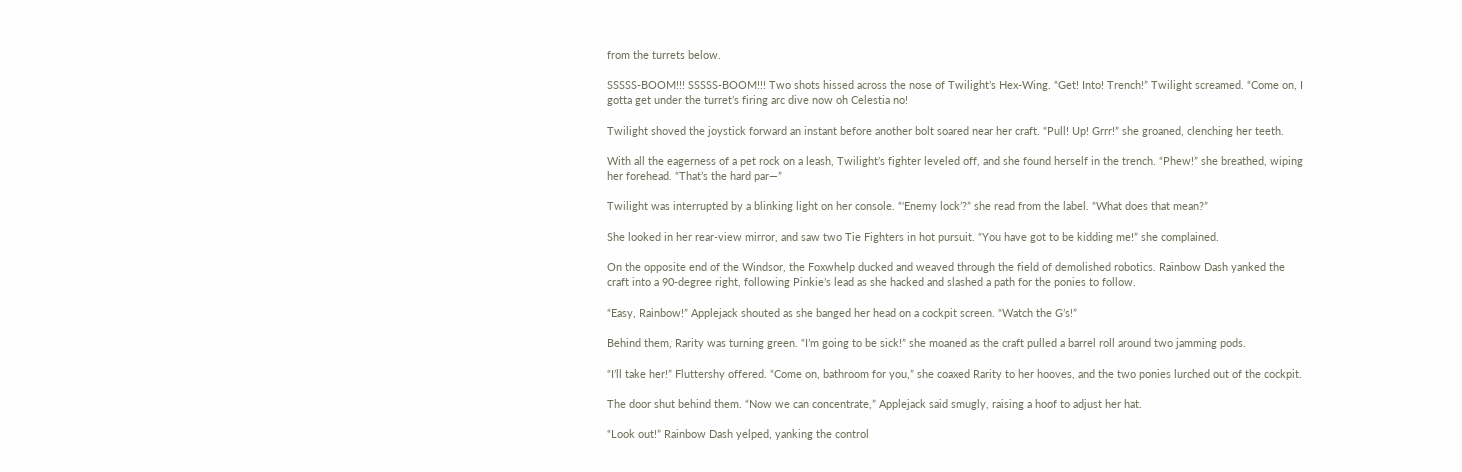from the turrets below.

SSSSS-BOOM!!! SSSSS-BOOM!!! Two shots hissed across the nose of Twilight’s Hex-Wing. “Get! Into! Trench!” Twilight screamed. “Come on, I gotta get under the turret’s firing arc dive now oh Celestia no!

Twilight shoved the joystick forward an instant before another bolt soared near her craft. “Pull! Up! Grrr!” she groaned, clenching her teeth.

With all the eagerness of a pet rock on a leash, Twilight’s fighter leveled off, and she found herself in the trench. “Phew!” she breathed, wiping her forehead. “That’s the hard par—”

Twilight was interrupted by a blinking light on her console. “‘Enemy lock’?” she read from the label. “What does that mean?”

She looked in her rear-view mirror, and saw two Tie Fighters in hot pursuit. “You have got to be kidding me!” she complained.

On the opposite end of the Windsor, the Foxwhelp ducked and weaved through the field of demolished robotics. Rainbow Dash yanked the craft into a 90-degree right, following Pinkie’s lead as she hacked and slashed a path for the ponies to follow.

“Easy, Rainbow!” Applejack shouted as she banged her head on a cockpit screen. “Watch the G’s!”

Behind them, Rarity was turning green. “I’m going to be sick!” she moaned as the craft pulled a barrel roll around two jamming pods.

“I’ll take her!” Fluttershy offered. “Come on, bathroom for you,” she coaxed Rarity to her hooves, and the two ponies lurched out of the cockpit.

The door shut behind them. “Now we can concentrate,” Applejack said smugly, raising a hoof to adjust her hat.

“Look out!” Rainbow Dash yelped, yanking the control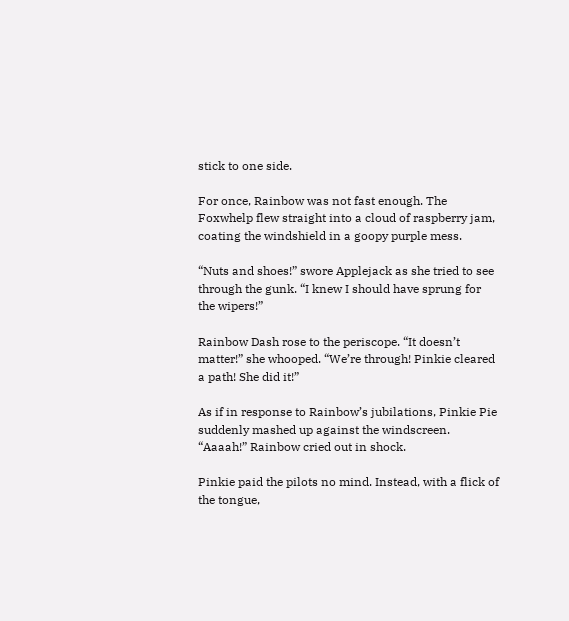stick to one side.

For once, Rainbow was not fast enough. The Foxwhelp flew straight into a cloud of raspberry jam, coating the windshield in a goopy purple mess.

“Nuts and shoes!” swore Applejack as she tried to see through the gunk. “I knew I should have sprung for the wipers!”

Rainbow Dash rose to the periscope. “It doesn’t matter!” she whooped. “We’re through! Pinkie cleared a path! She did it!”

As if in response to Rainbow’s jubilations, Pinkie Pie suddenly mashed up against the windscreen. “Aaaah!” Rainbow cried out in shock.

Pinkie paid the pilots no mind. Instead, with a flick of the tongue,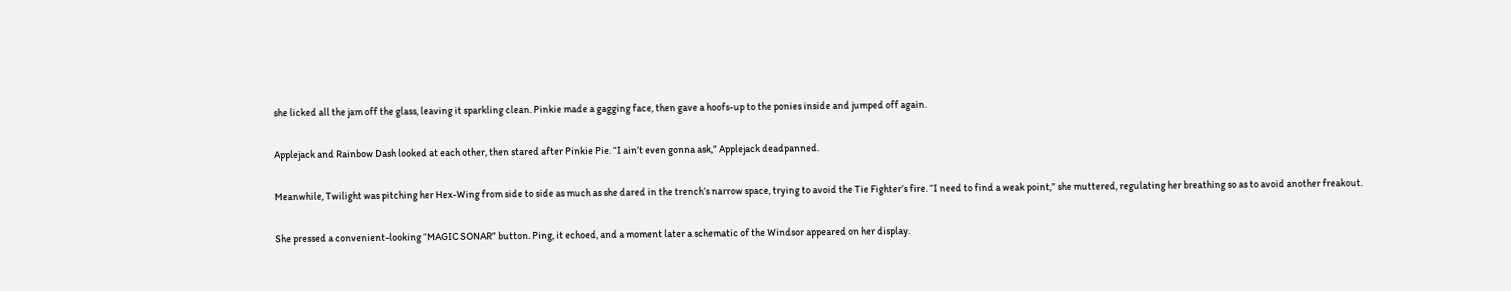she licked all the jam off the glass, leaving it sparkling clean. Pinkie made a gagging face, then gave a hoofs-up to the ponies inside and jumped off again.

Applejack and Rainbow Dash looked at each other, then stared after Pinkie Pie. “I ain’t even gonna ask,” Applejack deadpanned.

Meanwhile, Twilight was pitching her Hex-Wing from side to side as much as she dared in the trench’s narrow space, trying to avoid the Tie Fighter’s fire. “I need to find a weak point,” she muttered, regulating her breathing so as to avoid another freakout.

She pressed a convenient-looking “MAGIC SONAR” button. Ping, it echoed, and a moment later a schematic of the Windsor appeared on her display.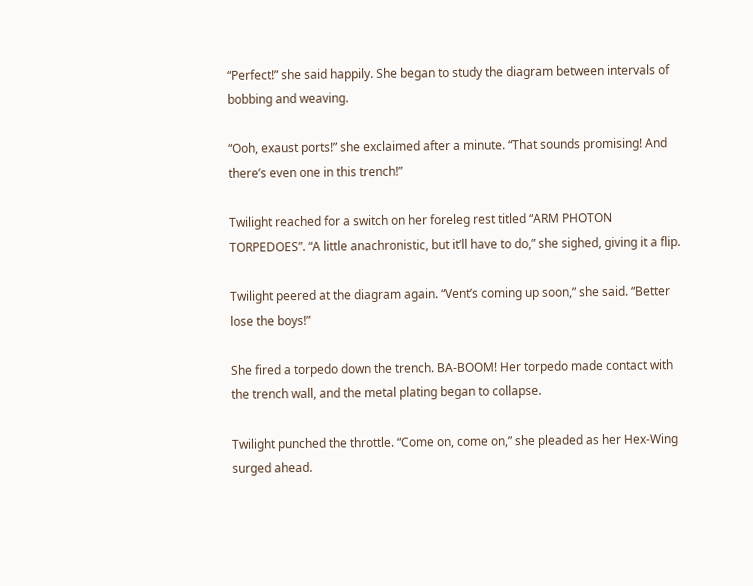“Perfect!” she said happily. She began to study the diagram between intervals of bobbing and weaving.

“Ooh, exaust ports!” she exclaimed after a minute. “That sounds promising! And there’s even one in this trench!”

Twilight reached for a switch on her foreleg rest titled “ARM PHOTON TORPEDOES”. “A little anachronistic, but it’ll have to do,” she sighed, giving it a flip.

Twilight peered at the diagram again. “Vent’s coming up soon,” she said. “Better lose the boys!”

She fired a torpedo down the trench. BA-BOOM! Her torpedo made contact with the trench wall, and the metal plating began to collapse.

Twilight punched the throttle. “Come on, come on,” she pleaded as her Hex-Wing surged ahead.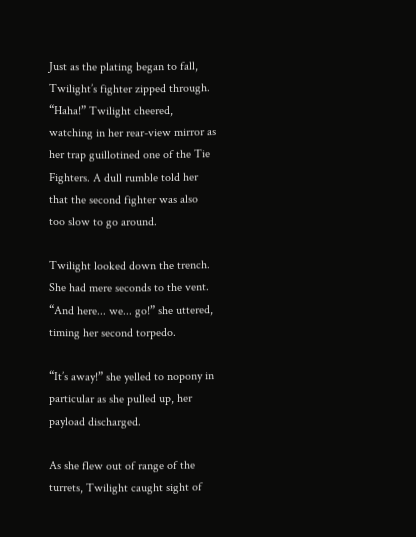Just as the plating began to fall, Twilight’s fighter zipped through. “Haha!” Twilight cheered, watching in her rear-view mirror as her trap guillotined one of the Tie Fighters. A dull rumble told her that the second fighter was also too slow to go around.

Twilight looked down the trench. She had mere seconds to the vent. “And here... we... go!” she uttered, timing her second torpedo.

“It’s away!” she yelled to nopony in particular as she pulled up, her payload discharged.

As she flew out of range of the turrets, Twilight caught sight of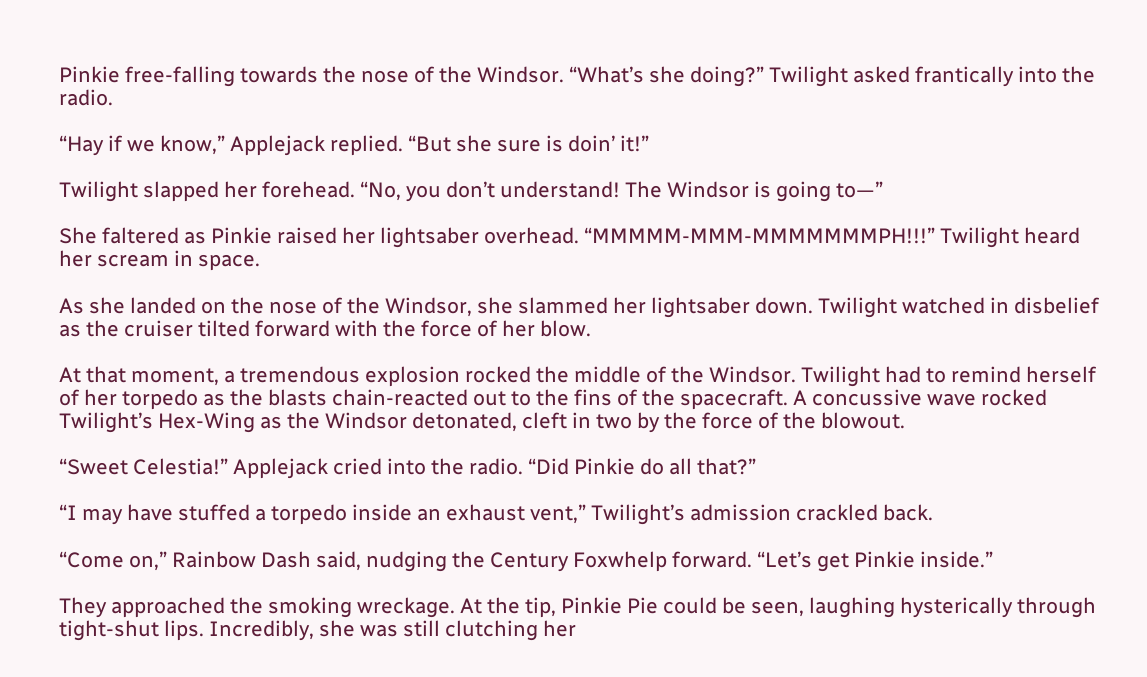Pinkie free-falling towards the nose of the Windsor. “What’s she doing?” Twilight asked frantically into the radio.

“Hay if we know,” Applejack replied. “But she sure is doin’ it!”

Twilight slapped her forehead. “No, you don’t understand! The Windsor is going to—”

She faltered as Pinkie raised her lightsaber overhead. “MMMMM-MMM-MMMMMMMPH!!!” Twilight heard her scream in space.

As she landed on the nose of the Windsor, she slammed her lightsaber down. Twilight watched in disbelief as the cruiser tilted forward with the force of her blow.

At that moment, a tremendous explosion rocked the middle of the Windsor. Twilight had to remind herself of her torpedo as the blasts chain-reacted out to the fins of the spacecraft. A concussive wave rocked Twilight’s Hex-Wing as the Windsor detonated, cleft in two by the force of the blowout.

“Sweet Celestia!” Applejack cried into the radio. “Did Pinkie do all that?”

“I may have stuffed a torpedo inside an exhaust vent,” Twilight’s admission crackled back.

“Come on,” Rainbow Dash said, nudging the Century Foxwhelp forward. “Let’s get Pinkie inside.”

They approached the smoking wreckage. At the tip, Pinkie Pie could be seen, laughing hysterically through tight-shut lips. Incredibly, she was still clutching her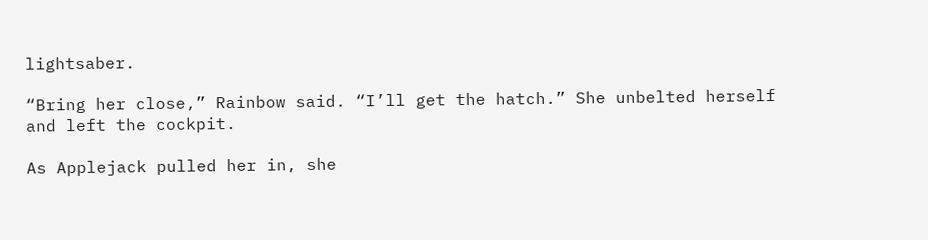lightsaber.

“Bring her close,” Rainbow said. “I’ll get the hatch.” She unbelted herself and left the cockpit.

As Applejack pulled her in, she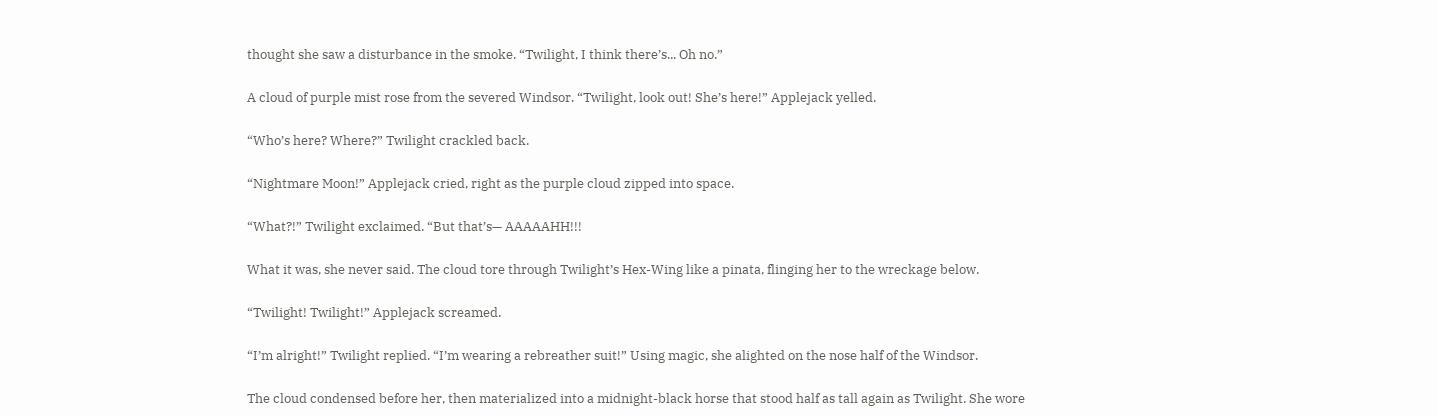thought she saw a disturbance in the smoke. “Twilight, I think there’s... Oh no.”

A cloud of purple mist rose from the severed Windsor. “Twilight, look out! She’s here!” Applejack yelled.

“Who’s here? Where?” Twilight crackled back.

“Nightmare Moon!” Applejack cried, right as the purple cloud zipped into space.

“What?!” Twilight exclaimed. “But that’s— AAAAAHH!!!

What it was, she never said. The cloud tore through Twilight’s Hex-Wing like a pinata, flinging her to the wreckage below.

“Twilight! Twilight!” Applejack screamed.

“I’m alright!” Twilight replied. “I’m wearing a rebreather suit!” Using magic, she alighted on the nose half of the Windsor.

The cloud condensed before her, then materialized into a midnight-black horse that stood half as tall again as Twilight. She wore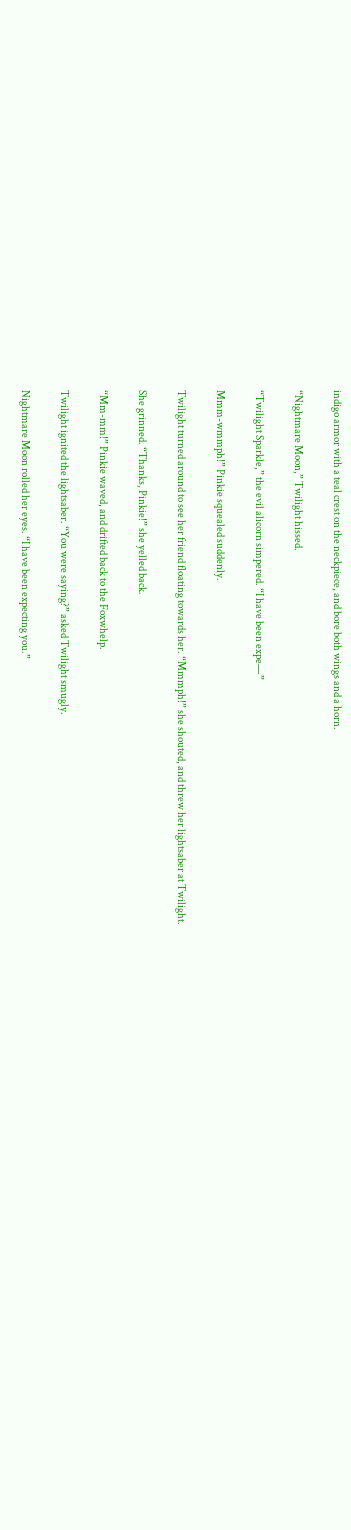indigo armor with a teal crest on the neckpiece, and bore both wings and a horn.

“Nightmare Moon,” Twilight hissed.

“Twilight Sparkle,” the evil alicorn simpered. “I have been expe—”

Mmm-wmmph!” Pinkie squealed suddenly.

Twilight turned around to see her friend floating towards her. “Mmmph!” she shouted, and threw her lightsaber at Twilight.

She grinned. “Thanks, Pinkie!” she yelled back.

“Mm-mm!” Pinkie waved, and drifted back to the Foxwhelp.

Twilight ignited the lightsaber. “You were saying?” asked Twilight smugly.

Nightmare Moon rolled her eyes. “I have been expecting you.”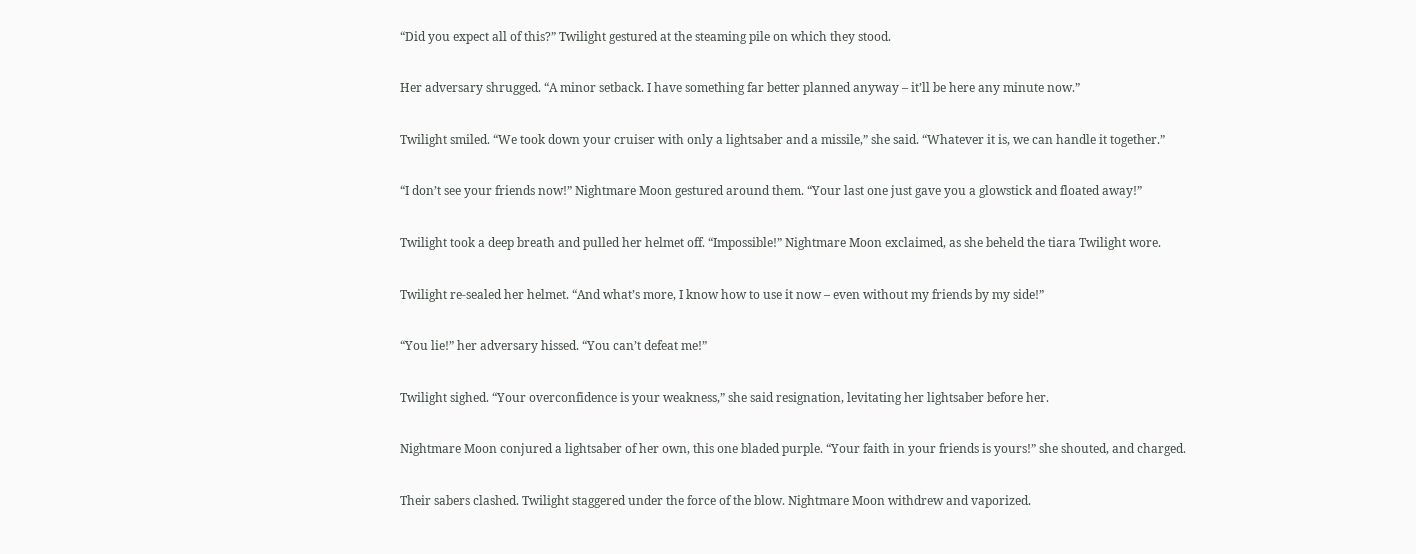“Did you expect all of this?” Twilight gestured at the steaming pile on which they stood.

Her adversary shrugged. “A minor setback. I have something far better planned anyway – it’ll be here any minute now.”

Twilight smiled. “We took down your cruiser with only a lightsaber and a missile,” she said. “Whatever it is, we can handle it together.”

“I don’t see your friends now!” Nightmare Moon gestured around them. “Your last one just gave you a glowstick and floated away!”

Twilight took a deep breath and pulled her helmet off. “Impossible!” Nightmare Moon exclaimed, as she beheld the tiara Twilight wore.

Twilight re-sealed her helmet. “And what’s more, I know how to use it now – even without my friends by my side!”

“You lie!” her adversary hissed. “You can’t defeat me!”

Twilight sighed. “Your overconfidence is your weakness,” she said resignation, levitating her lightsaber before her.

Nightmare Moon conjured a lightsaber of her own, this one bladed purple. “Your faith in your friends is yours!” she shouted, and charged.

Their sabers clashed. Twilight staggered under the force of the blow. Nightmare Moon withdrew and vaporized.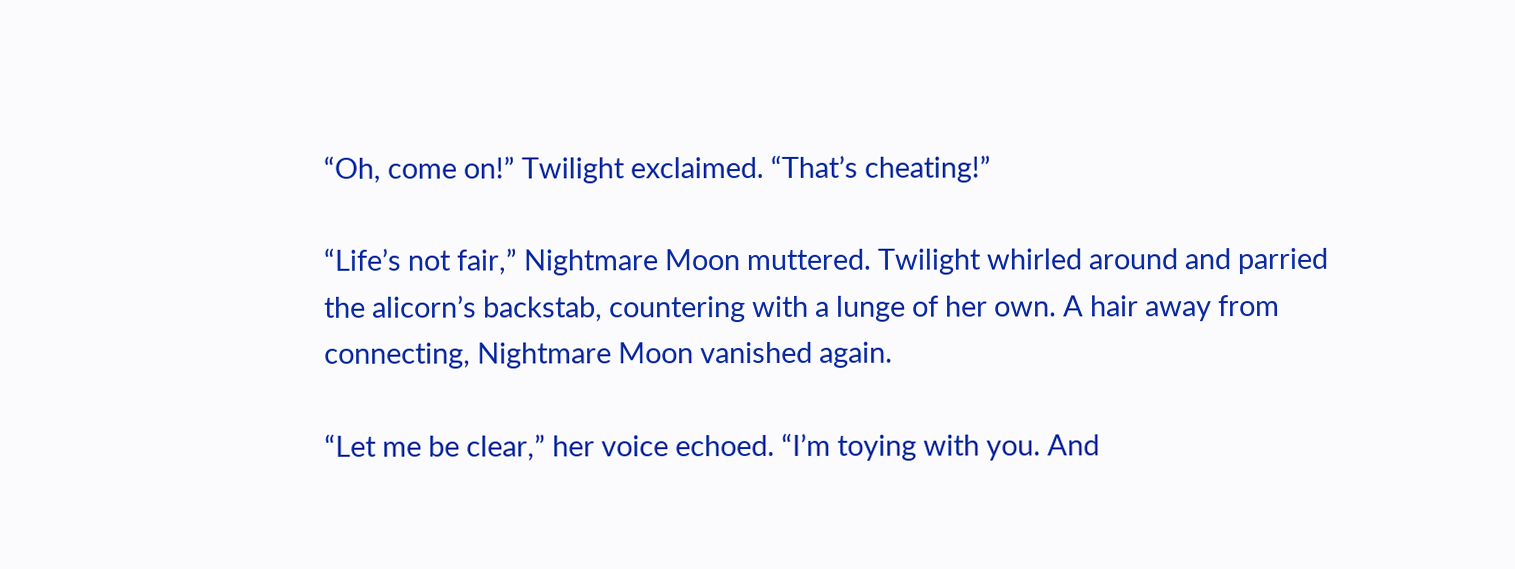“Oh, come on!” Twilight exclaimed. “That’s cheating!”

“Life’s not fair,” Nightmare Moon muttered. Twilight whirled around and parried the alicorn’s backstab, countering with a lunge of her own. A hair away from connecting, Nightmare Moon vanished again.

“Let me be clear,” her voice echoed. “I’m toying with you. And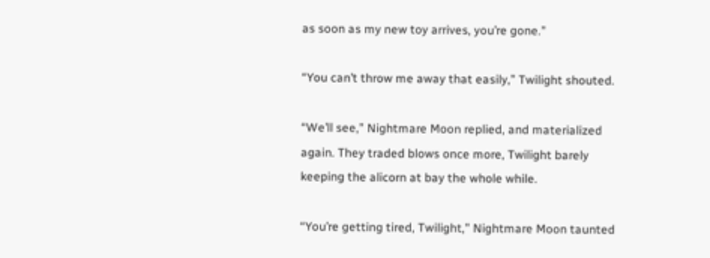as soon as my new toy arrives, you’re gone.”

“You can’t throw me away that easily,” Twilight shouted.

“We’ll see,” Nightmare Moon replied, and materialized again. They traded blows once more, Twilight barely keeping the alicorn at bay the whole while.

“You’re getting tired, Twilight,” Nightmare Moon taunted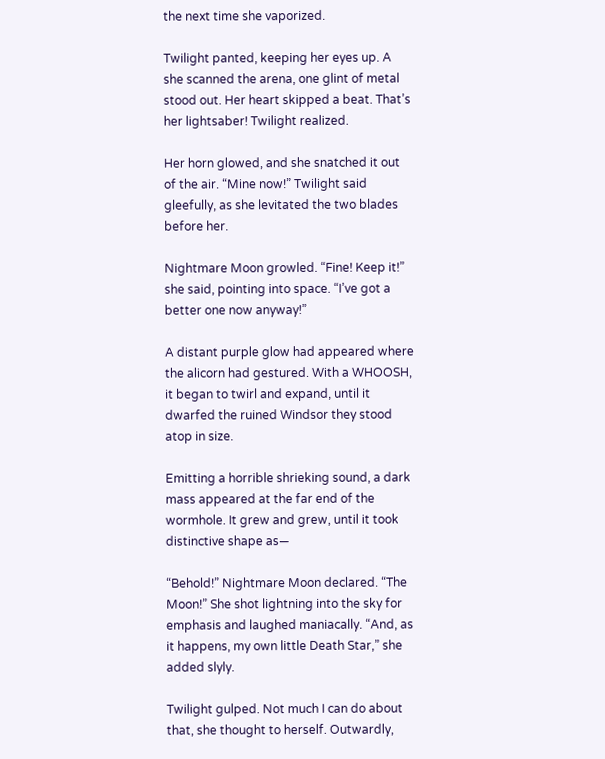the next time she vaporized.

Twilight panted, keeping her eyes up. A she scanned the arena, one glint of metal stood out. Her heart skipped a beat. That’s her lightsaber! Twilight realized.

Her horn glowed, and she snatched it out of the air. “Mine now!” Twilight said gleefully, as she levitated the two blades before her.

Nightmare Moon growled. “Fine! Keep it!” she said, pointing into space. “I’ve got a better one now anyway!”

A distant purple glow had appeared where the alicorn had gestured. With a WHOOSH, it began to twirl and expand, until it dwarfed the ruined Windsor they stood atop in size.

Emitting a horrible shrieking sound, a dark mass appeared at the far end of the wormhole. It grew and grew, until it took distinctive shape as—

“Behold!” Nightmare Moon declared. “The Moon!” She shot lightning into the sky for emphasis and laughed maniacally. “And, as it happens, my own little Death Star,” she added slyly.

Twilight gulped. Not much I can do about that, she thought to herself. Outwardly,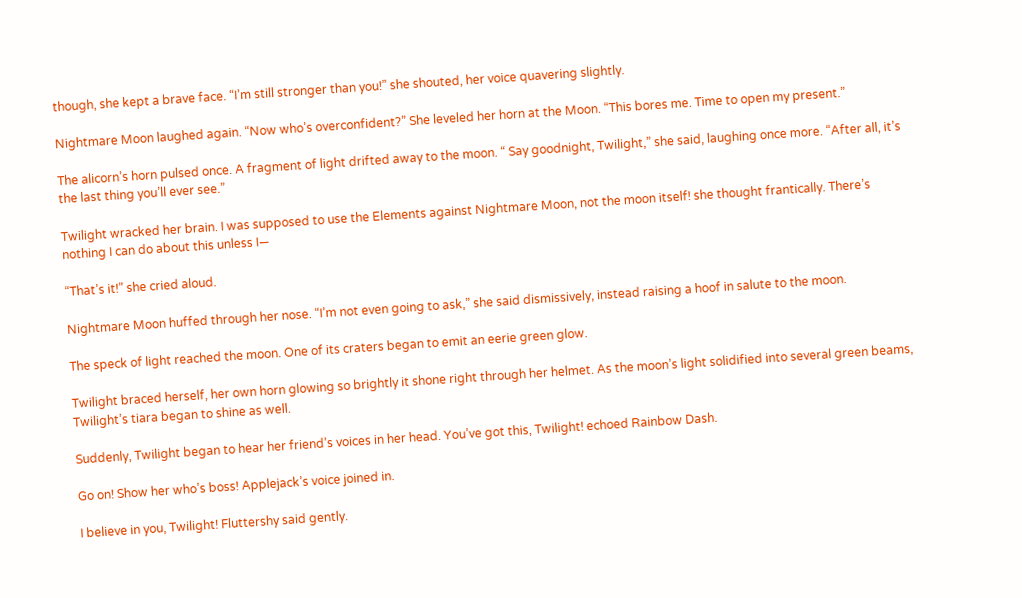though, she kept a brave face. “I’m still stronger than you!” she shouted, her voice quavering slightly.

Nightmare Moon laughed again. “Now who’s overconfident?” She leveled her horn at the Moon. “This bores me. Time to open my present.”

The alicorn’s horn pulsed once. A fragment of light drifted away to the moon. “ Say goodnight, Twilight,” she said, laughing once more. “After all, it’s the last thing you’ll ever see.”

Twilight wracked her brain. I was supposed to use the Elements against Nightmare Moon, not the moon itself! she thought frantically. There’s nothing I can do about this unless I—

“That’s it!” she cried aloud.

Nightmare Moon huffed through her nose. “I’m not even going to ask,” she said dismissively, instead raising a hoof in salute to the moon.

The speck of light reached the moon. One of its craters began to emit an eerie green glow.

Twilight braced herself, her own horn glowing so brightly it shone right through her helmet. As the moon’s light solidified into several green beams, Twilight’s tiara began to shine as well.

Suddenly, Twilight began to hear her friend’s voices in her head. You’ve got this, Twilight! echoed Rainbow Dash.

Go on! Show her who’s boss! Applejack’s voice joined in.

I believe in you, Twilight! Fluttershy said gently.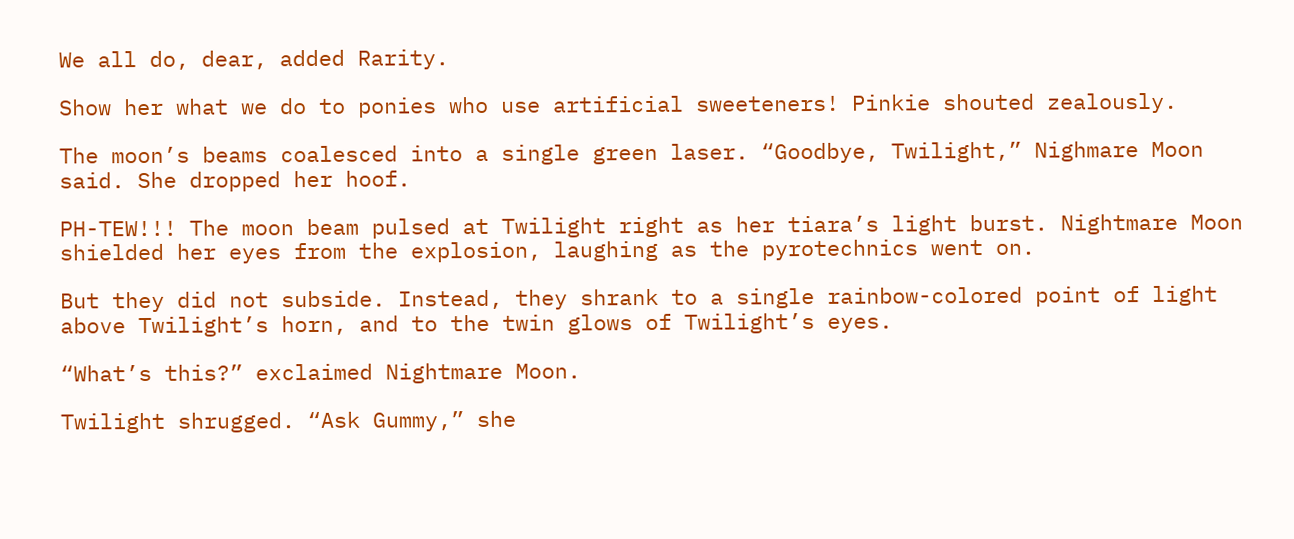We all do, dear, added Rarity.

Show her what we do to ponies who use artificial sweeteners! Pinkie shouted zealously.

The moon’s beams coalesced into a single green laser. “Goodbye, Twilight,” Nighmare Moon said. She dropped her hoof.

PH-TEW!!! The moon beam pulsed at Twilight right as her tiara’s light burst. Nightmare Moon shielded her eyes from the explosion, laughing as the pyrotechnics went on.

But they did not subside. Instead, they shrank to a single rainbow-colored point of light above Twilight’s horn, and to the twin glows of Twilight’s eyes.

“What’s this?” exclaimed Nightmare Moon.

Twilight shrugged. “Ask Gummy,” she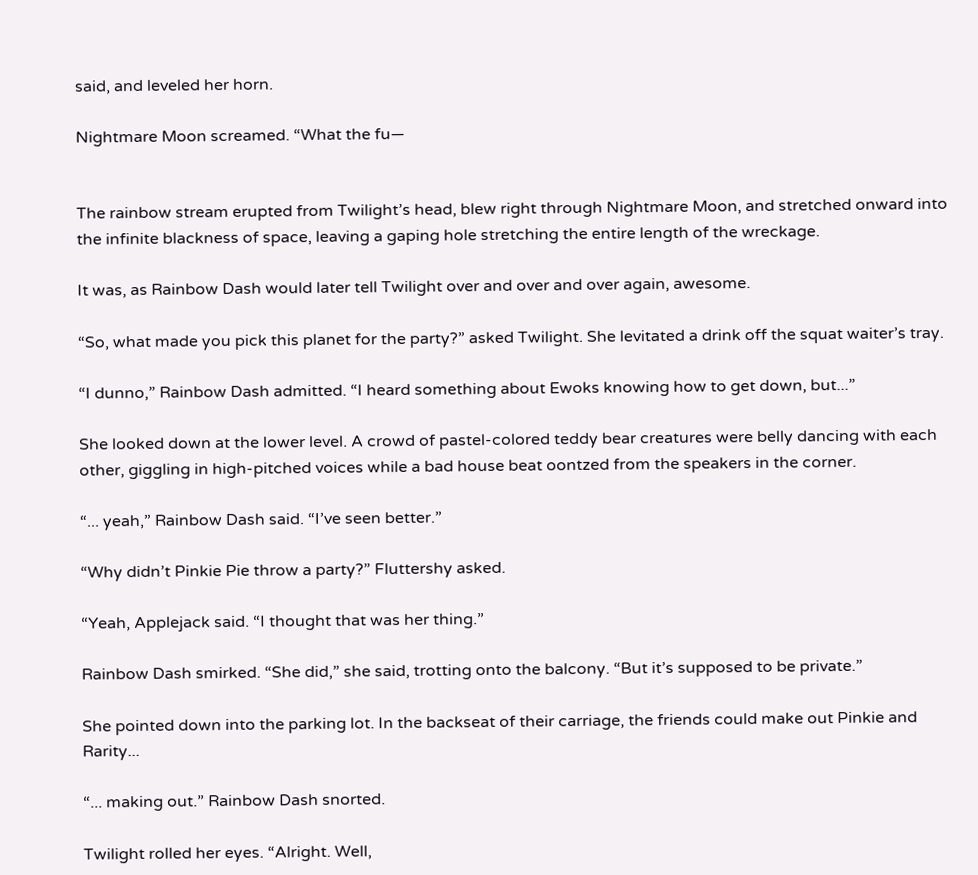said, and leveled her horn.

Nightmare Moon screamed. “What the fu—


The rainbow stream erupted from Twilight’s head, blew right through Nightmare Moon, and stretched onward into the infinite blackness of space, leaving a gaping hole stretching the entire length of the wreckage.

It was, as Rainbow Dash would later tell Twilight over and over and over again, awesome.

“So, what made you pick this planet for the party?” asked Twilight. She levitated a drink off the squat waiter’s tray.

“I dunno,” Rainbow Dash admitted. “I heard something about Ewoks knowing how to get down, but...”

She looked down at the lower level. A crowd of pastel-colored teddy bear creatures were belly dancing with each other, giggling in high-pitched voices while a bad house beat oontzed from the speakers in the corner.

“... yeah,” Rainbow Dash said. “I’ve seen better.”

“Why didn’t Pinkie Pie throw a party?” Fluttershy asked.

“Yeah, Applejack said. “I thought that was her thing.”

Rainbow Dash smirked. “She did,” she said, trotting onto the balcony. “But it’s supposed to be private.”

She pointed down into the parking lot. In the backseat of their carriage, the friends could make out Pinkie and Rarity...

“... making out.” Rainbow Dash snorted.

Twilight rolled her eyes. “Alright. Well,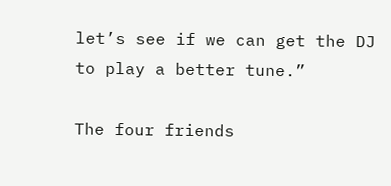let’s see if we can get the DJ to play a better tune.”

The four friends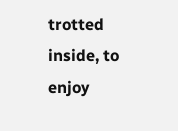trotted inside, to enjoy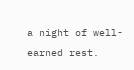a night of well-earned rest.